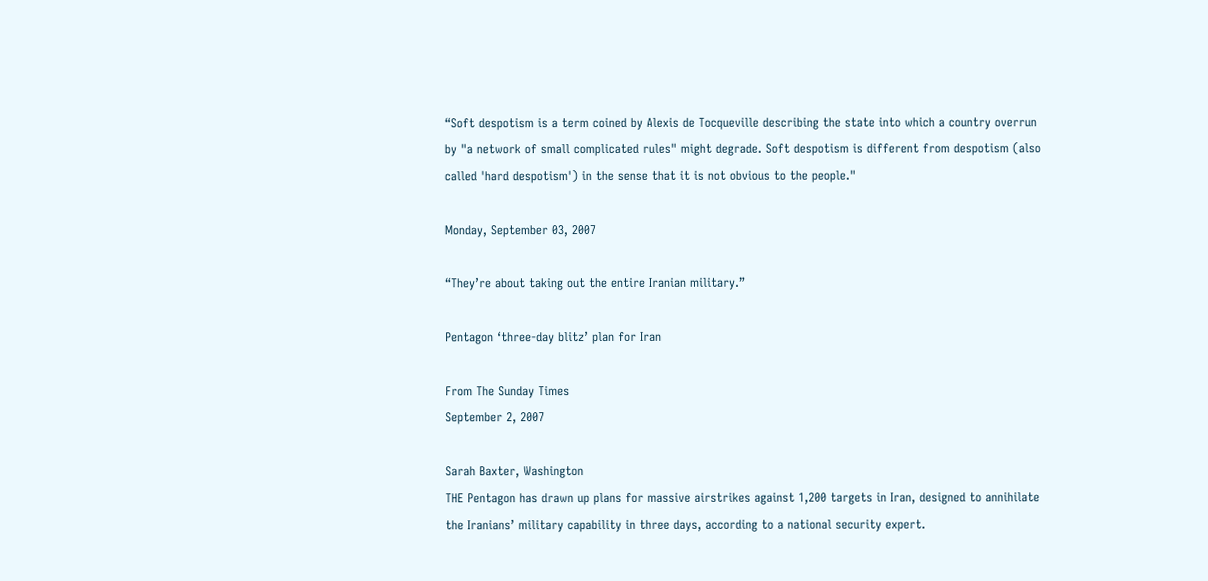“Soft despotism is a term coined by Alexis de Tocqueville describing the state into which a country overrun by "a network of small complicated rules" might degrade. Soft despotism is different from despotism (also called 'hard despotism') in the sense that it is not obvious to the people."

Monday, September 03, 2007

“They’re about taking out the entire Iranian military.”

Pentagon ‘three-day blitz’ plan for Iran

From The Sunday Times
September 2, 2007

Sarah Baxter, Washington
THE Pentagon has drawn up plans for massive airstrikes against 1,200 targets in Iran, designed to annihilate the Iranians’ military capability in three days, according to a national security expert.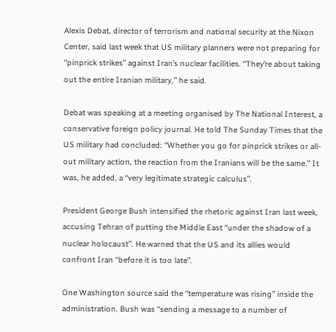Alexis Debat, director of terrorism and national security at the Nixon Center, said last week that US military planners were not preparing for “pinprick strikes” against Iran’s nuclear facilities. “They’re about taking out the entire Iranian military,” he said.

Debat was speaking at a meeting organised by The National Interest, a conservative foreign policy journal. He told The Sunday Times that the US military had concluded: “Whether you go for pinprick strikes or all-out military action, the reaction from the Iranians will be the same.” It was, he added, a “very legitimate strategic calculus”.

President George Bush intensified the rhetoric against Iran last week, accusing Tehran of putting the Middle East “under the shadow of a nuclear holocaust”. He warned that the US and its allies would confront Iran “before it is too late”.

One Washington source said the “temperature was rising” inside the administration. Bush was “sending a message to a number of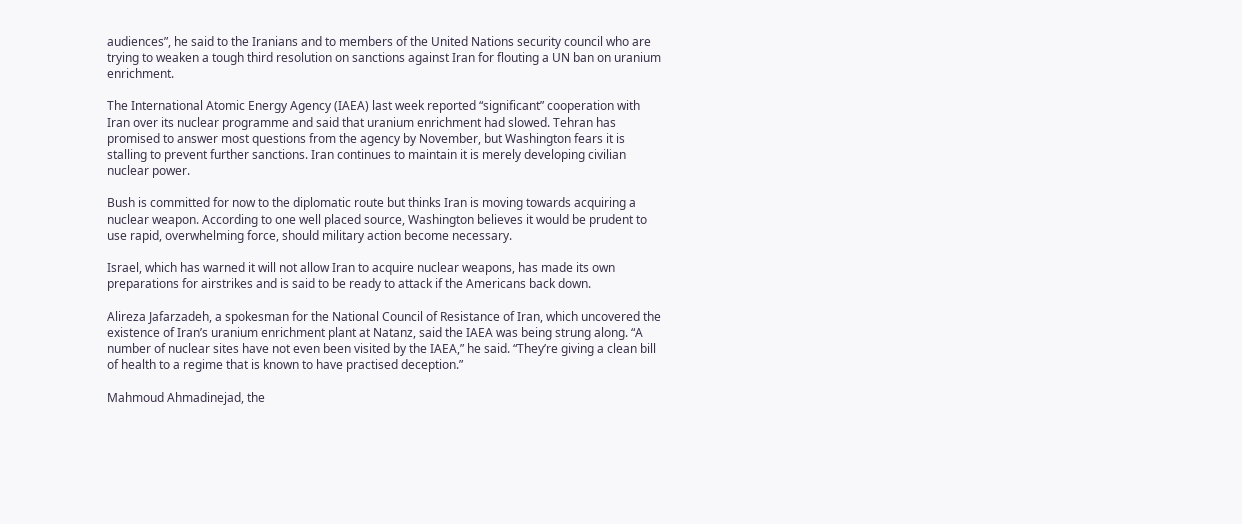audiences”, he said to the Iranians and to members of the United Nations security council who are trying to weaken a tough third resolution on sanctions against Iran for flouting a UN ban on uranium enrichment.

The International Atomic Energy Agency (IAEA) last week reported “significant” cooperation with Iran over its nuclear programme and said that uranium enrichment had slowed. Tehran has promised to answer most questions from the agency by November, but Washington fears it is stalling to prevent further sanctions. Iran continues to maintain it is merely developing civilian nuclear power.

Bush is committed for now to the diplomatic route but thinks Iran is moving towards acquiring a nuclear weapon. According to one well placed source, Washington believes it would be prudent to use rapid, overwhelming force, should military action become necessary.

Israel, which has warned it will not allow Iran to acquire nuclear weapons, has made its own preparations for airstrikes and is said to be ready to attack if the Americans back down.

Alireza Jafarzadeh, a spokesman for the National Council of Resistance of Iran, which uncovered the existence of Iran’s uranium enrichment plant at Natanz, said the IAEA was being strung along. “A number of nuclear sites have not even been visited by the IAEA,” he said. “They’re giving a clean bill of health to a regime that is known to have practised deception.”

Mahmoud Ahmadinejad, the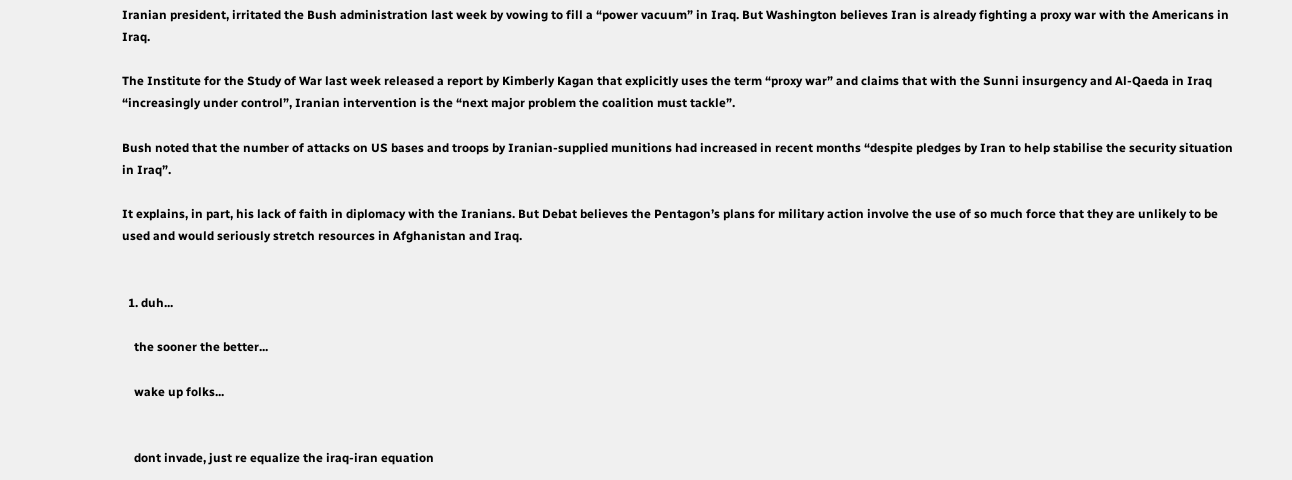Iranian president, irritated the Bush administration last week by vowing to fill a “power vacuum” in Iraq. But Washington believes Iran is already fighting a proxy war with the Americans in Iraq.

The Institute for the Study of War last week released a report by Kimberly Kagan that explicitly uses the term “proxy war” and claims that with the Sunni insurgency and Al-Qaeda in Iraq “increasingly under control”, Iranian intervention is the “next major problem the coalition must tackle”.

Bush noted that the number of attacks on US bases and troops by Iranian-supplied munitions had increased in recent months “despite pledges by Iran to help stabilise the security situation in Iraq”.

It explains, in part, his lack of faith in diplomacy with the Iranians. But Debat believes the Pentagon’s plans for military action involve the use of so much force that they are unlikely to be used and would seriously stretch resources in Afghanistan and Iraq.


  1. duh...

    the sooner the better...

    wake up folks...


    dont invade, just re equalize the iraq-iran equation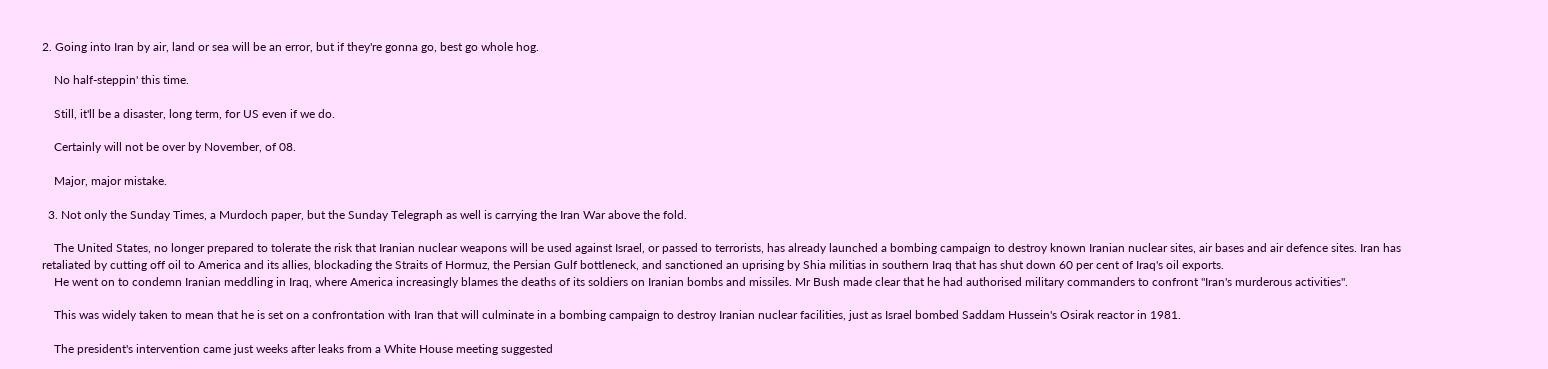2. Going into Iran by air, land or sea will be an error, but if they're gonna go, best go whole hog.

    No half-steppin' this time.

    Still, it'll be a disaster, long term, for US even if we do.

    Certainly will not be over by November, of 08.

    Major, major mistake.

  3. Not only the Sunday Times, a Murdoch paper, but the Sunday Telegraph as well is carrying the Iran War above the fold.

    The United States, no longer prepared to tolerate the risk that Iranian nuclear weapons will be used against Israel, or passed to terrorists, has already launched a bombing campaign to destroy known Iranian nuclear sites, air bases and air defence sites. Iran has retaliated by cutting off oil to America and its allies, blockading the Straits of Hormuz, the Persian Gulf bottleneck, and sanctioned an uprising by Shia militias in southern Iraq that has shut down 60 per cent of Iraq's oil exports.
    He went on to condemn Iranian meddling in Iraq, where America increasingly blames the deaths of its soldiers on Iranian bombs and missiles. Mr Bush made clear that he had authorised military commanders to confront "Iran's murderous activities".

    This was widely taken to mean that he is set on a confrontation with Iran that will culminate in a bombing campaign to destroy Iranian nuclear facilities, just as Israel bombed Saddam Hussein's Osirak reactor in 1981.

    The president's intervention came just weeks after leaks from a White House meeting suggested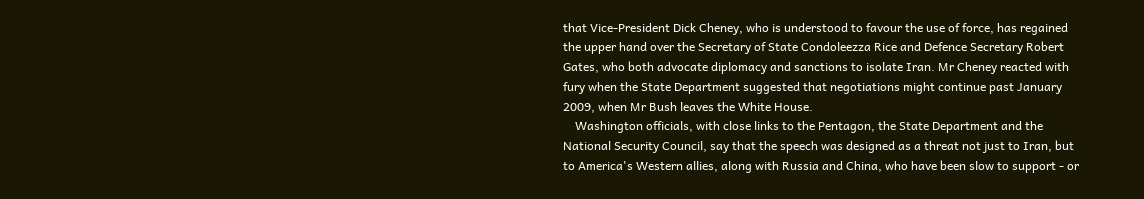that Vice-President Dick Cheney, who is understood to favour the use of force, has regained the upper hand over the Secretary of State Condoleezza Rice and Defence Secretary Robert Gates, who both advocate diplomacy and sanctions to isolate Iran. Mr Cheney reacted with fury when the State Department suggested that negotiations might continue past January 2009, when Mr Bush leaves the White House.
    Washington officials, with close links to the Pentagon, the State Department and the National Security Council, say that the speech was designed as a threat not just to Iran, but to America's Western allies, along with Russia and China, who have been slow to support - or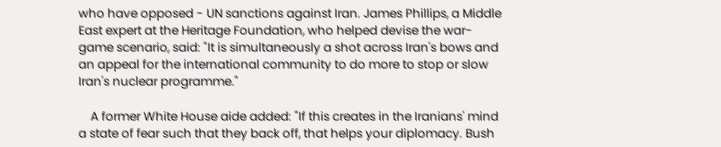who have opposed - UN sanctions against Iran. James Phillips, a Middle East expert at the Heritage Foundation, who helped devise the war-game scenario, said: "It is simultaneously a shot across Iran's bows and an appeal for the international community to do more to stop or slow Iran's nuclear programme."

    A former White House aide added: "If this creates in the Iranians' mind a state of fear such that they back off, that helps your diplomacy. Bush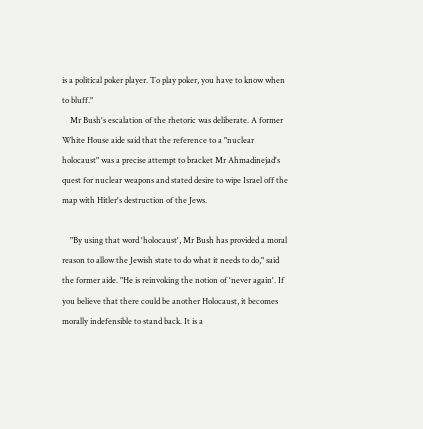is a political poker player. To play poker, you have to know when to bluff."
    Mr Bush's escalation of the rhetoric was deliberate. A former White House aide said that the reference to a "nuclear holocaust" was a precise attempt to bracket Mr Ahmadinejad's quest for nuclear weapons and stated desire to wipe Israel off the map with Hitler's destruction of the Jews.

    "By using that word 'holocaust', Mr Bush has provided a moral reason to allow the Jewish state to do what it needs to do," said the former aide. "He is reinvoking the notion of 'never again'. If you believe that there could be another Holocaust, it becomes morally indefensible to stand back. It is a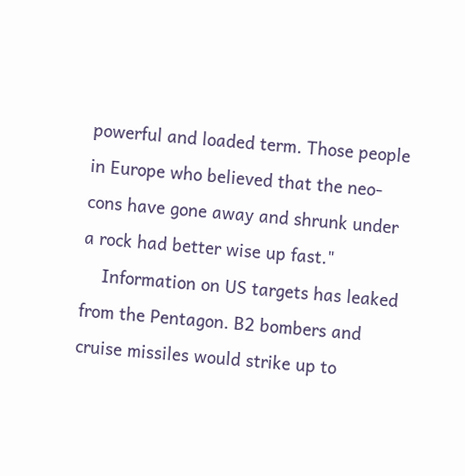powerful and loaded term. Those people in Europe who believed that the neo-cons have gone away and shrunk under a rock had better wise up fast."
    Information on US targets has leaked from the Pentagon. B2 bombers and cruise missiles would strike up to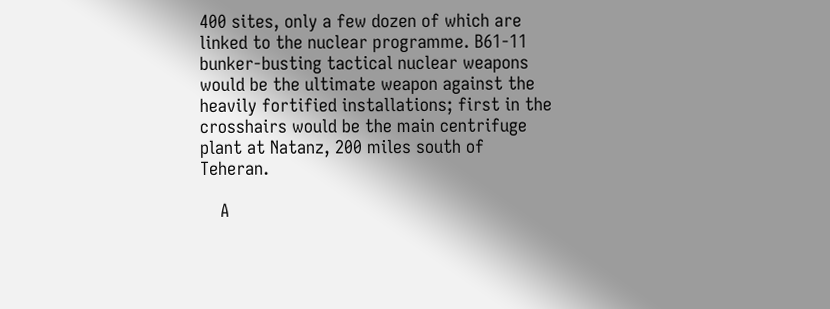400 sites, only a few dozen of which are linked to the nuclear programme. B61-11 bunker-busting tactical nuclear weapons would be the ultimate weapon against the heavily fortified installations; first in the crosshairs would be the main centrifuge plant at Natanz, 200 miles south of Teheran.

    A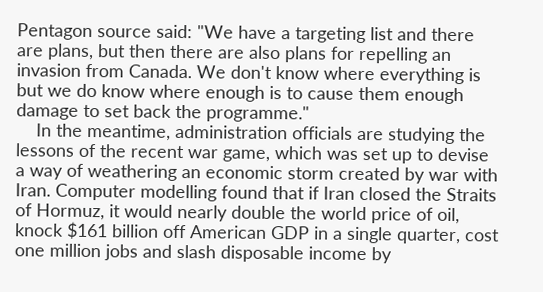Pentagon source said: "We have a targeting list and there are plans, but then there are also plans for repelling an invasion from Canada. We don't know where everything is but we do know where enough is to cause them enough damage to set back the programme."
    In the meantime, administration officials are studying the lessons of the recent war game, which was set up to devise a way of weathering an economic storm created by war with Iran. Computer modelling found that if Iran closed the Straits of Hormuz, it would nearly double the world price of oil, knock $161 billion off American GDP in a single quarter, cost one million jobs and slash disposable income by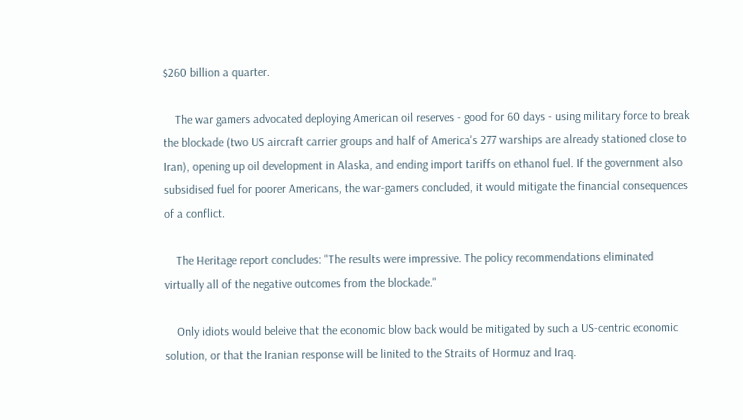$260 billion a quarter.

    The war gamers advocated deploying American oil reserves - good for 60 days - using military force to break the blockade (two US aircraft carrier groups and half of America's 277 warships are already stationed close to Iran), opening up oil development in Alaska, and ending import tariffs on ethanol fuel. If the government also subsidised fuel for poorer Americans, the war-gamers concluded, it would mitigate the financial consequences of a conflict.

    The Heritage report concludes: "The results were impressive. The policy recommendations eliminated virtually all of the negative outcomes from the blockade."

    Only idiots would beleive that the economic blow back would be mitigated by such a US-centric economic solution, or that the Iranian response will be linited to the Straits of Hormuz and Iraq.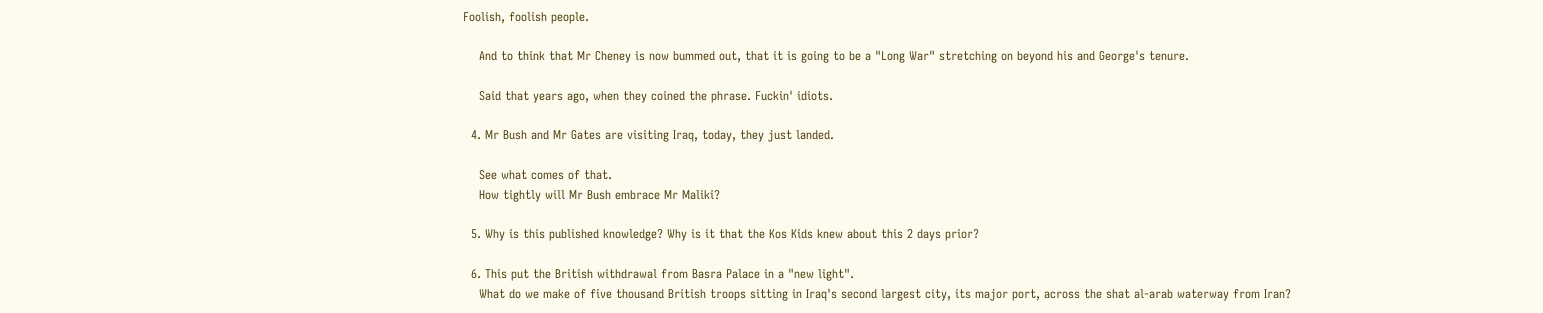Foolish, foolish people.

    And to think that Mr Cheney is now bummed out, that it is going to be a "Long War" stretching on beyond his and George's tenure.

    Said that years ago, when they coined the phrase. Fuckin' idiots.

  4. Mr Bush and Mr Gates are visiting Iraq, today, they just landed.

    See what comes of that.
    How tightly will Mr Bush embrace Mr Maliki?

  5. Why is this published knowledge? Why is it that the Kos Kids knew about this 2 days prior?

  6. This put the British withdrawal from Basra Palace in a "new light".
    What do we make of five thousand British troops sitting in Iraq's second largest city, its major port, across the shat al-arab waterway from Iran?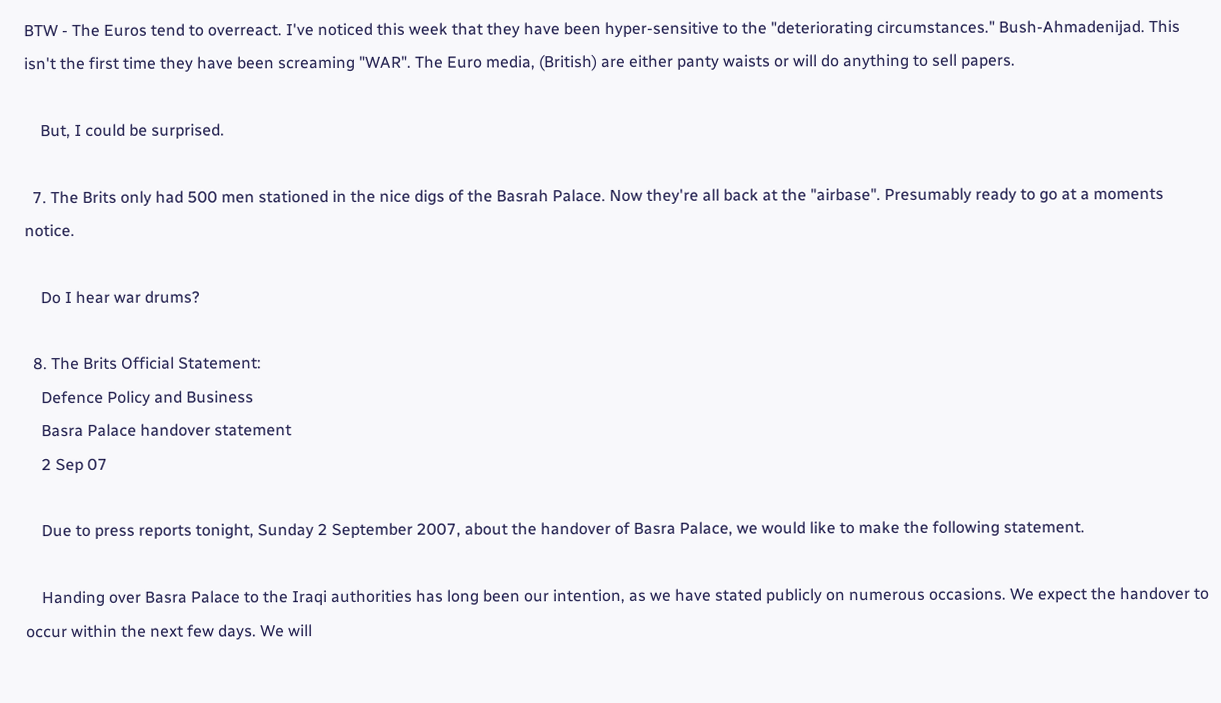BTW - The Euros tend to overreact. I've noticed this week that they have been hyper-sensitive to the "deteriorating circumstances." Bush-Ahmadenijad. This isn't the first time they have been screaming "WAR". The Euro media, (British) are either panty waists or will do anything to sell papers.

    But, I could be surprised.

  7. The Brits only had 500 men stationed in the nice digs of the Basrah Palace. Now they're all back at the "airbase". Presumably ready to go at a moments notice.

    Do I hear war drums?

  8. The Brits Official Statement:
    Defence Policy and Business
    Basra Palace handover statement
    2 Sep 07

    Due to press reports tonight, Sunday 2 September 2007, about the handover of Basra Palace, we would like to make the following statement.

    Handing over Basra Palace to the Iraqi authorities has long been our intention, as we have stated publicly on numerous occasions. We expect the handover to occur within the next few days. We will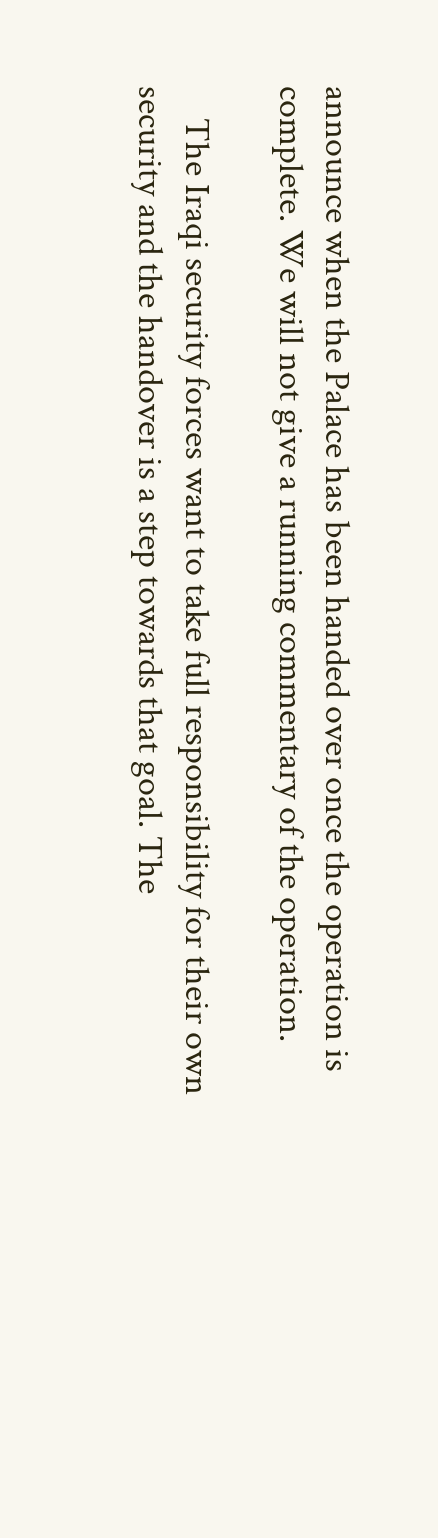announce when the Palace has been handed over once the operation is complete. We will not give a running commentary of the operation.

    The Iraqi security forces want to take full responsibility for their own security and the handover is a step towards that goal. The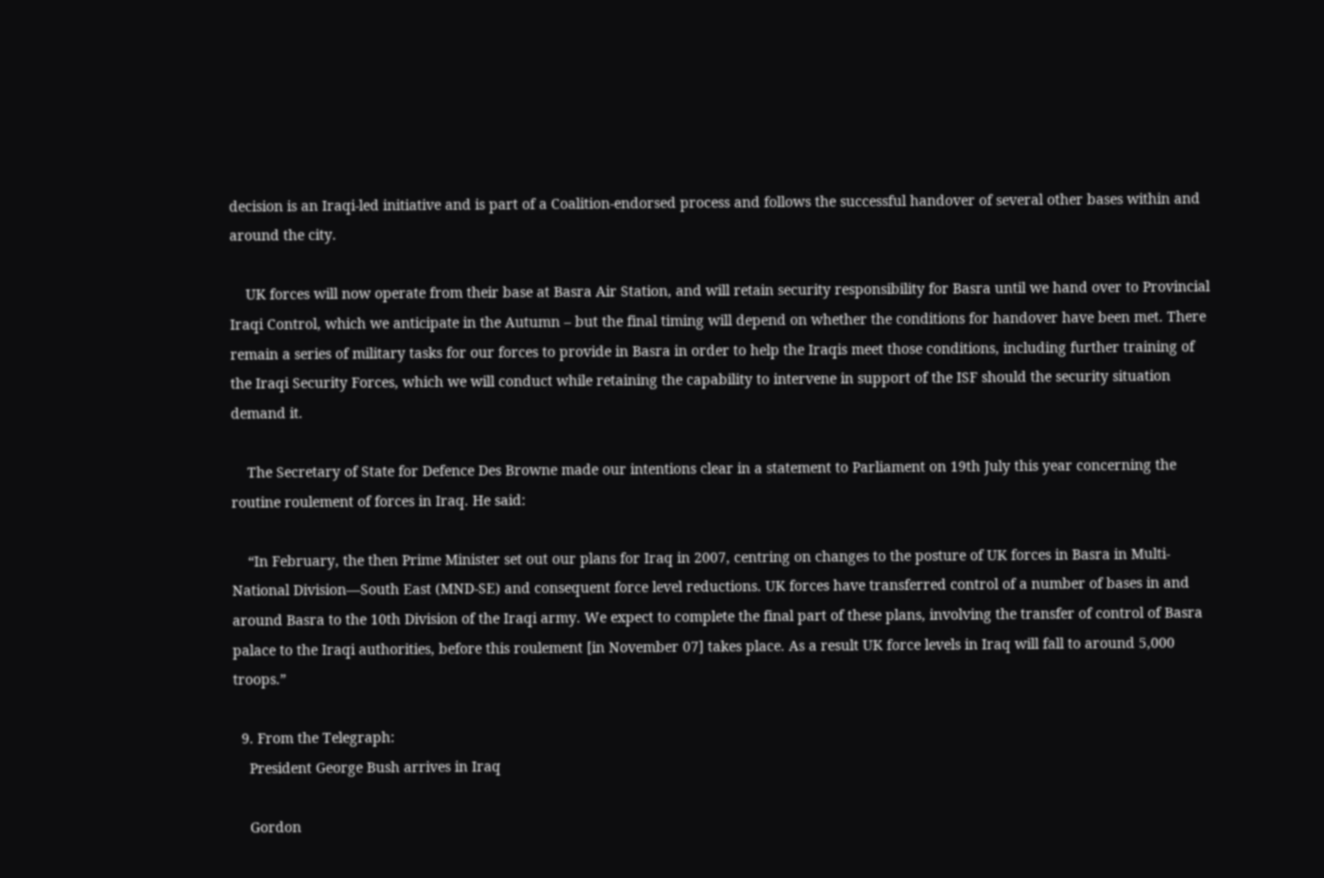decision is an Iraqi-led initiative and is part of a Coalition-endorsed process and follows the successful handover of several other bases within and around the city.

    UK forces will now operate from their base at Basra Air Station, and will retain security responsibility for Basra until we hand over to Provincial Iraqi Control, which we anticipate in the Autumn – but the final timing will depend on whether the conditions for handover have been met. There remain a series of military tasks for our forces to provide in Basra in order to help the Iraqis meet those conditions, including further training of the Iraqi Security Forces, which we will conduct while retaining the capability to intervene in support of the ISF should the security situation demand it.

    The Secretary of State for Defence Des Browne made our intentions clear in a statement to Parliament on 19th July this year concerning the routine roulement of forces in Iraq. He said:

    “In February, the then Prime Minister set out our plans for Iraq in 2007, centring on changes to the posture of UK forces in Basra in Multi-National Division—South East (MND-SE) and consequent force level reductions. UK forces have transferred control of a number of bases in and around Basra to the 10th Division of the Iraqi army. We expect to complete the final part of these plans, involving the transfer of control of Basra palace to the Iraqi authorities, before this roulement [in November 07] takes place. As a result UK force levels in Iraq will fall to around 5,000 troops.”

  9. From the Telegraph:
    President George Bush arrives in Iraq

    Gordon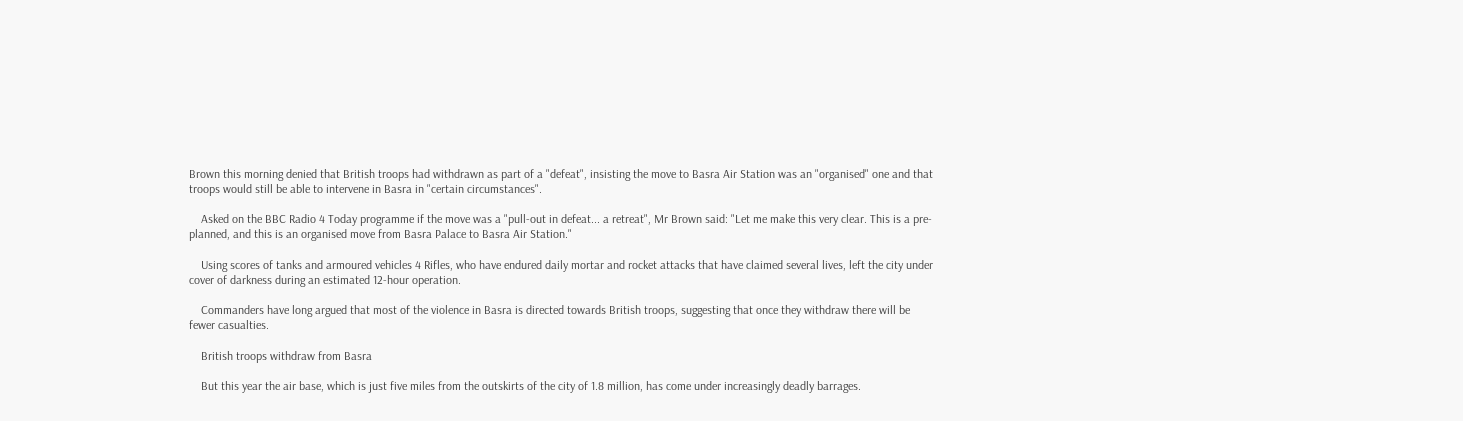Brown this morning denied that British troops had withdrawn as part of a "defeat", insisting the move to Basra Air Station was an "organised" one and that troops would still be able to intervene in Basra in "certain circumstances".

    Asked on the BBC Radio 4 Today programme if the move was a "pull-out in defeat... a retreat", Mr Brown said: "Let me make this very clear. This is a pre-planned, and this is an organised move from Basra Palace to Basra Air Station."

    Using scores of tanks and armoured vehicles 4 Rifles, who have endured daily mortar and rocket attacks that have claimed several lives, left the city under cover of darkness during an estimated 12-hour operation.

    Commanders have long argued that most of the violence in Basra is directed towards British troops, suggesting that once they withdraw there will be fewer casualties.

    British troops withdraw from Basra

    But this year the air base, which is just five miles from the outskirts of the city of 1.8 million, has come under increasingly deadly barrages.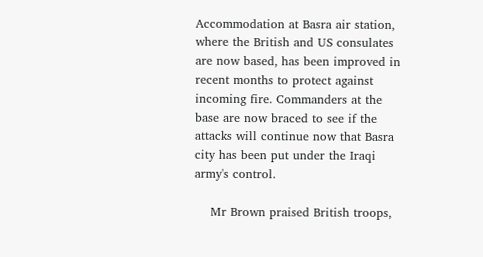Accommodation at Basra air station, where the British and US consulates are now based, has been improved in recent months to protect against incoming fire. Commanders at the base are now braced to see if the attacks will continue now that Basra city has been put under the Iraqi army's control.

    Mr Brown praised British troops,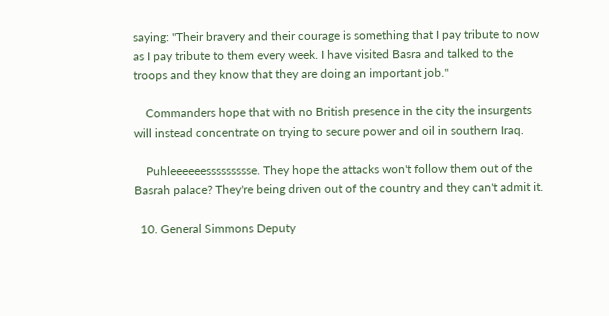saying: ''Their bravery and their courage is something that I pay tribute to now as I pay tribute to them every week. I have visited Basra and talked to the troops and they know that they are doing an important job."

    Commanders hope that with no British presence in the city the insurgents will instead concentrate on trying to secure power and oil in southern Iraq.

    Puhleeeeeessssssssse. They hope the attacks won't follow them out of the Basrah palace? They're being driven out of the country and they can't admit it.

  10. General Simmons Deputy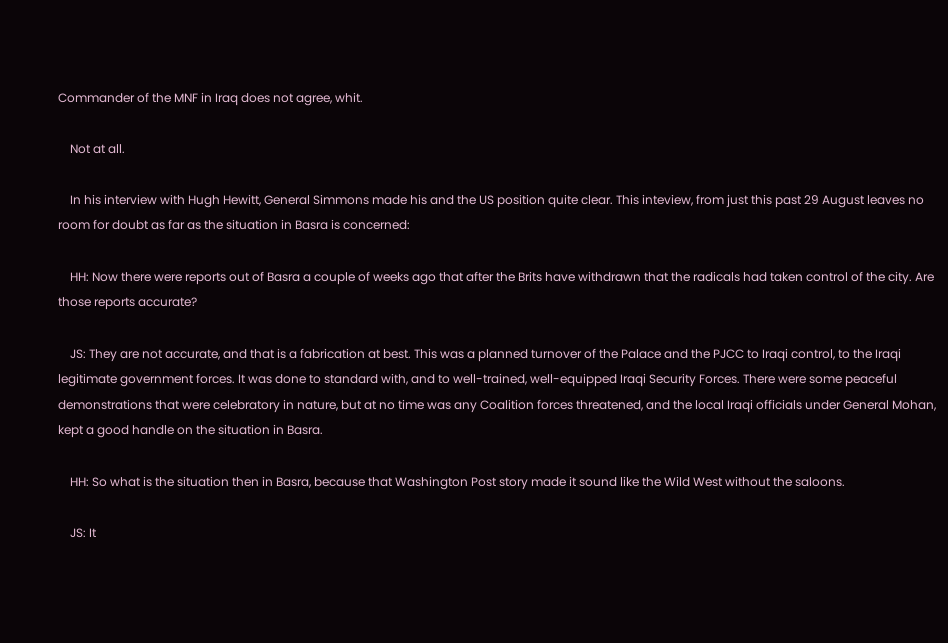Commander of the MNF in Iraq does not agree, whit.

    Not at all.

    In his interview with Hugh Hewitt, General Simmons made his and the US position quite clear. This inteview, from just this past 29 August leaves no room for doubt as far as the situation in Basra is concerned:

    HH: Now there were reports out of Basra a couple of weeks ago that after the Brits have withdrawn that the radicals had taken control of the city. Are those reports accurate?

    JS: They are not accurate, and that is a fabrication at best. This was a planned turnover of the Palace and the PJCC to Iraqi control, to the Iraqi legitimate government forces. It was done to standard with, and to well-trained, well-equipped Iraqi Security Forces. There were some peaceful demonstrations that were celebratory in nature, but at no time was any Coalition forces threatened, and the local Iraqi officials under General Mohan, kept a good handle on the situation in Basra.

    HH: So what is the situation then in Basra, because that Washington Post story made it sound like the Wild West without the saloons.

    JS: It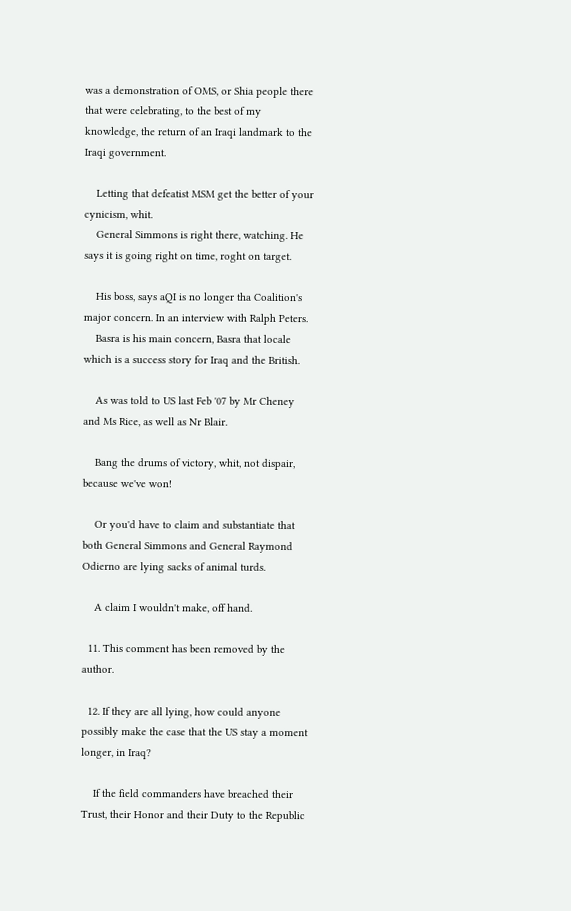was a demonstration of OMS, or Shia people there that were celebrating, to the best of my knowledge, the return of an Iraqi landmark to the Iraqi government.

    Letting that defeatist MSM get the better of your cynicism, whit.
    General Simmons is right there, watching. He says it is going right on time, roght on target.

    His boss, says aQI is no longer tha Coalition's major concern. In an interview with Ralph Peters.
    Basra is his main concern, Basra that locale which is a success story for Iraq and the British.

    As was told to US last Feb '07 by Mr Cheney and Ms Rice, as well as Nr Blair.

    Bang the drums of victory, whit, not dispair, because we've won!

    Or you'd have to claim and substantiate that both General Simmons and General Raymond Odierno are lying sacks of animal turds.

    A claim I wouldn't make, off hand.

  11. This comment has been removed by the author.

  12. If they are all lying, how could anyone possibly make the case that the US stay a moment longer, in Iraq?

    If the field commanders have breached their Trust, their Honor and their Duty to the Republic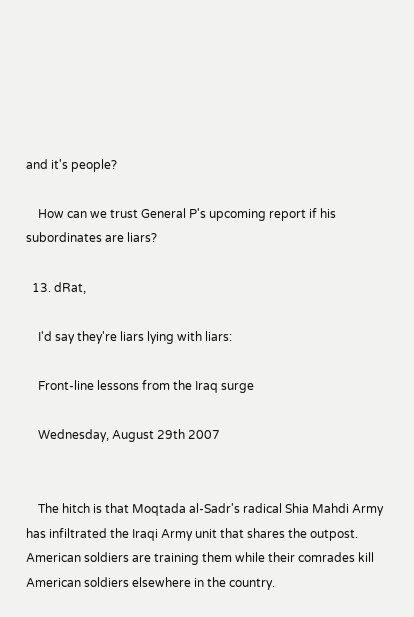and it's people?

    How can we trust General P's upcoming report if his subordinates are liars?

  13. dRat,

    I'd say they're liars lying with liars:

    Front-line lessons from the Iraq surge

    Wednesday, August 29th 2007


    The hitch is that Moqtada al-Sadr's radical Shia Mahdi Army has infiltrated the Iraqi Army unit that shares the outpost. American soldiers are training them while their comrades kill American soldiers elsewhere in the country.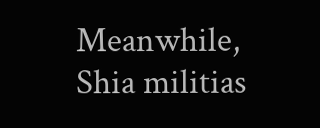Meanwhile, Shia militias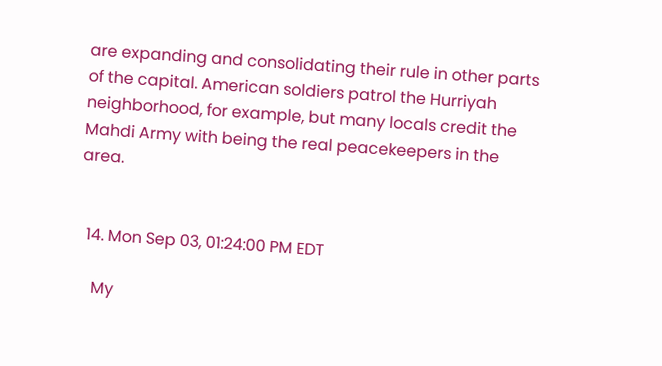are expanding and consolidating their rule in other parts of the capital. American soldiers patrol the Hurriyah neighborhood, for example, but many locals credit the Mahdi Army with being the real peacekeepers in the area.


  14. Mon Sep 03, 01:24:00 PM EDT

    My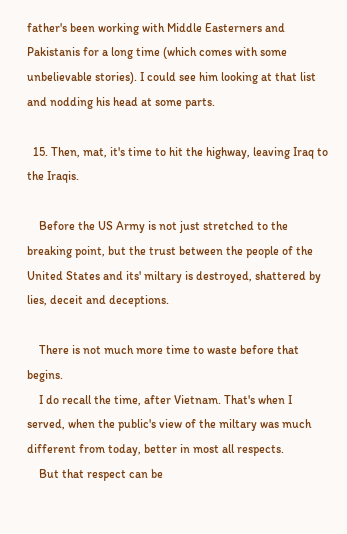father's been working with Middle Easterners and Pakistanis for a long time (which comes with some unbelievable stories). I could see him looking at that list and nodding his head at some parts.

  15. Then, mat, it's time to hit the highway, leaving Iraq to the Iraqis.

    Before the US Army is not just stretched to the breaking point, but the trust between the people of the United States and its' miltary is destroyed, shattered by lies, deceit and deceptions.

    There is not much more time to waste before that begins.
    I do recall the time, after Vietnam. That's when I served, when the public's view of the miltary was much different from today, better in most all respects.
    But that respect can be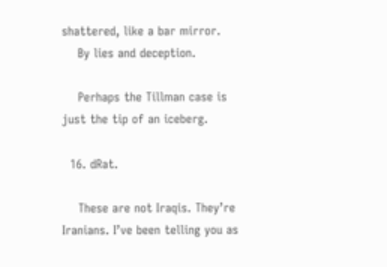shattered, like a bar mirror.
    By lies and deception.

    Perhaps the Tillman case is just the tip of an iceberg.

  16. dRat.

    These are not Iraqis. They’re Iranians. I’ve been telling you as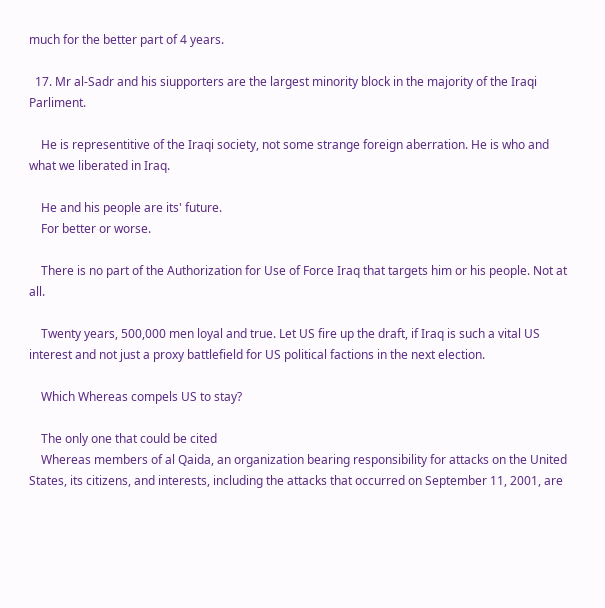much for the better part of 4 years.

  17. Mr al-Sadr and his siupporters are the largest minority block in the majority of the Iraqi Parliment.

    He is representitive of the Iraqi society, not some strange foreign aberration. He is who and what we liberated in Iraq.

    He and his people are its' future.
    For better or worse.

    There is no part of the Authorization for Use of Force Iraq that targets him or his people. Not at all.

    Twenty years, 500,000 men loyal and true. Let US fire up the draft, if Iraq is such a vital US interest and not just a proxy battlefield for US political factions in the next election.

    Which Whereas compels US to stay?

    The only one that could be cited
    Whereas members of al Qaida, an organization bearing responsibility for attacks on the United States, its citizens, and interests, including the attacks that occurred on September 11, 2001, are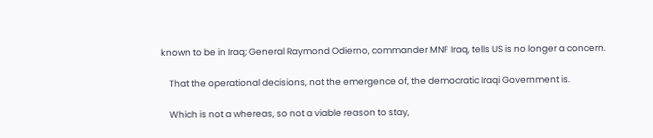known to be in Iraq; General Raymond Odierno, commander MNF Iraq, tells US is no longer a concern.

    That the operational decisions, not the emergence of, the democratic Iraqi Government is.

    Which is not a whereas, so not a viable reason to stay,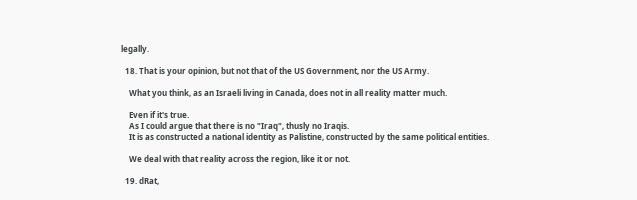legally.

  18. That is your opinion, but not that of the US Government, nor the US Army.

    What you think, as an Israeli living in Canada, does not in all reality matter much.

    Even if it's true.
    As I could argue that there is no "Iraq", thusly no Iraqis.
    It is as constructed a national identity as Palistine, constructed by the same political entities.

    We deal with that reality across the region, like it or not.

  19. dRat,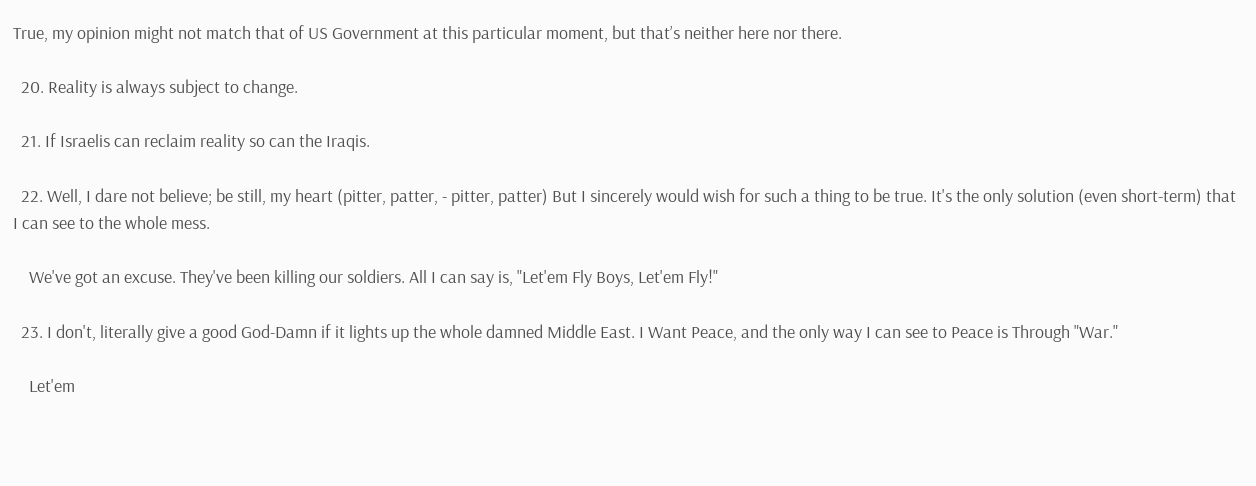True, my opinion might not match that of US Government at this particular moment, but that’s neither here nor there.

  20. Reality is always subject to change.

  21. If Israelis can reclaim reality so can the Iraqis.

  22. Well, I dare not believe; be still, my heart (pitter, patter, - pitter, patter) But I sincerely would wish for such a thing to be true. It's the only solution (even short-term) that I can see to the whole mess.

    We've got an excuse. They've been killing our soldiers. All I can say is, "Let'em Fly Boys, Let'em Fly!"

  23. I don't, literally give a good God-Damn if it lights up the whole damned Middle East. I Want Peace, and the only way I can see to Peace is Through "War."

    Let'em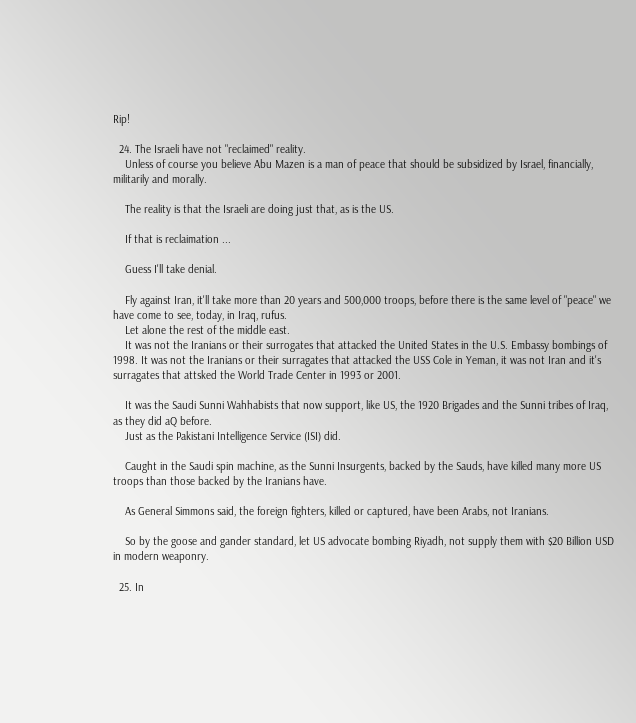Rip!

  24. The Israeli have not "reclaimed" reality.
    Unless of course you believe Abu Mazen is a man of peace that should be subsidized by Israel, financially, militarily and morally.

    The reality is that the Israeli are doing just that, as is the US.

    If that is reclaimation ...

    Guess I'll take denial.

    Fly against Iran, it'll take more than 20 years and 500,000 troops, before there is the same level of "peace" we have come to see, today, in Iraq, rufus.
    Let alone the rest of the middle east.
    It was not the Iranians or their surrogates that attacked the United States in the U.S. Embassy bombings of 1998. It was not the Iranians or their surragates that attacked the USS Cole in Yeman, it was not Iran and it's surragates that attsked the World Trade Center in 1993 or 2001.

    It was the Saudi Sunni Wahhabists that now support, like US, the 1920 Brigades and the Sunni tribes of Iraq, as they did aQ before.
    Just as the Pakistani Intelligence Service (ISI) did.

    Caught in the Saudi spin machine, as the Sunni Insurgents, backed by the Sauds, have killed many more US troops than those backed by the Iranians have.

    As General Simmons said, the foreign fighters, killed or captured, have been Arabs, not Iranians.

    So by the goose and gander standard, let US advocate bombing Riyadh, not supply them with $20 Billion USD in modern weaponry.

  25. In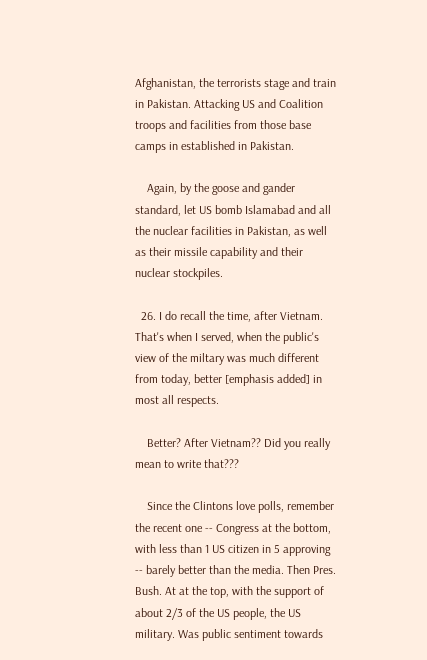Afghanistan, the terrorists stage and train in Pakistan. Attacking US and Coalition troops and facilities from those base camps in established in Pakistan.

    Again, by the goose and gander standard, let US bomb Islamabad and all the nuclear facilities in Pakistan, as well as their missile capability and their nuclear stockpiles.

  26. I do recall the time, after Vietnam. That's when I served, when the public's view of the miltary was much different from today, better [emphasis added] in most all respects.

    Better? After Vietnam?? Did you really mean to write that???

    Since the Clintons love polls, remember the recent one -- Congress at the bottom, with less than 1 US citizen in 5 approving -- barely better than the media. Then Pres. Bush. At at the top, with the support of about 2/3 of the US people, the US military. Was public sentiment towards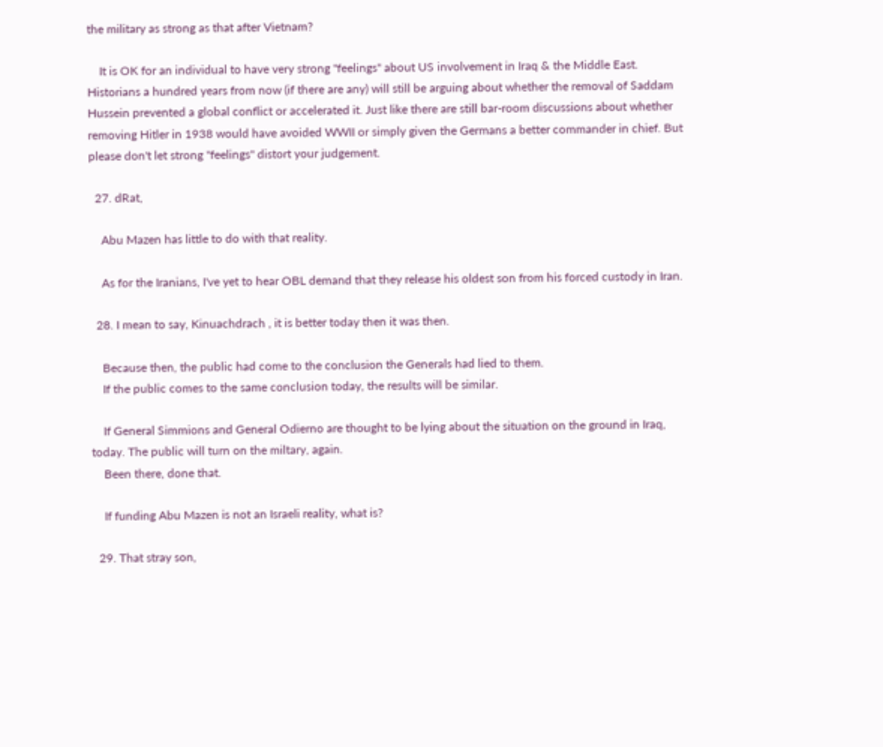the military as strong as that after Vietnam?

    It is OK for an individual to have very strong "feelings" about US involvement in Iraq & the Middle East. Historians a hundred years from now (if there are any) will still be arguing about whether the removal of Saddam Hussein prevented a global conflict or accelerated it. Just like there are still bar-room discussions about whether removing Hitler in 1938 would have avoided WWII or simply given the Germans a better commander in chief. But please don't let strong "feelings" distort your judgement.

  27. dRat,

    Abu Mazen has little to do with that reality.

    As for the Iranians, I've yet to hear OBL demand that they release his oldest son from his forced custody in Iran.

  28. I mean to say, Kinuachdrach , it is better today then it was then.

    Because then, the public had come to the conclusion the Generals had lied to them.
    If the public comes to the same conclusion today, the results will be similar.

    If General Simmions and General Odierno are thought to be lying about the situation on the ground in Iraq, today. The public will turn on the miltary, again.
    Been there, done that.

    If funding Abu Mazen is not an Israeli reality, what is?

  29. That stray son,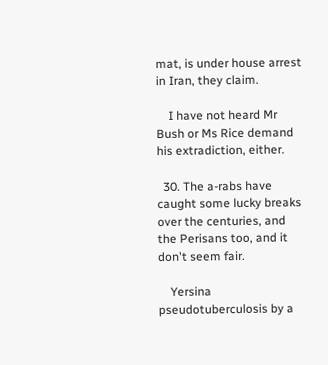mat, is under house arrest in Iran, they claim.

    I have not heard Mr Bush or Ms Rice demand his extradiction, either.

  30. The a-rabs have caught some lucky breaks over the centuries, and the Perisans too, and it don't seem fair.

    Yersina pseudotuberculosis by a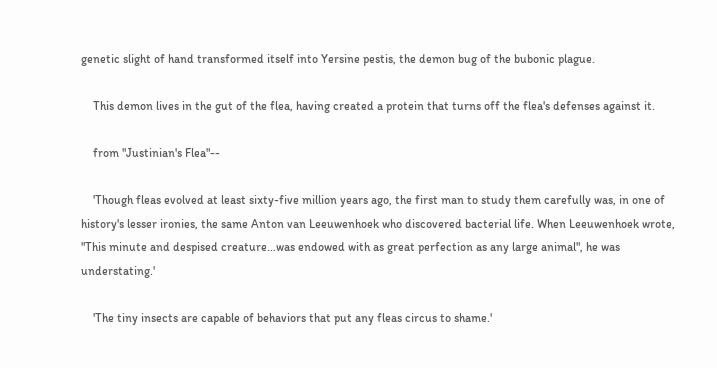genetic slight of hand transformed itself into Yersine pestis, the demon bug of the bubonic plague.

    This demon lives in the gut of the flea, having created a protein that turns off the flea's defenses against it.

    from "Justinian's Flea"--

    'Though fleas evolved at least sixty-five million years ago, the first man to study them carefully was, in one of history's lesser ironies, the same Anton van Leeuwenhoek who discovered bacterial life. When Leeuwenhoek wrote, "This minute and despised creature...was endowed with as great perfection as any large animal", he was understating.'

    'The tiny insects are capable of behaviors that put any fleas circus to shame.'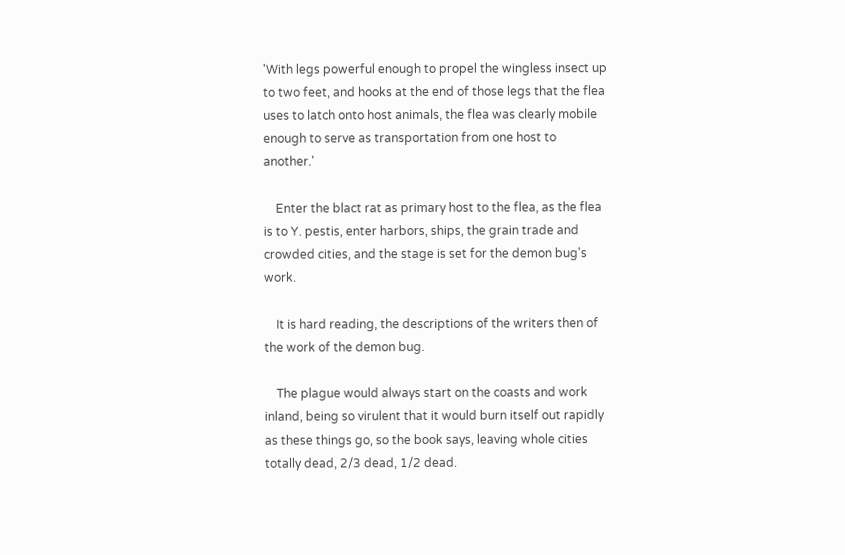'With legs powerful enough to propel the wingless insect up to two feet, and hooks at the end of those legs that the flea uses to latch onto host animals, the flea was clearly mobile enough to serve as transportation from one host to another.'

    Enter the blact rat as primary host to the flea, as the flea is to Y. pestis, enter harbors, ships, the grain trade and crowded cities, and the stage is set for the demon bug's work.

    It is hard reading, the descriptions of the writers then of the work of the demon bug.

    The plague would always start on the coasts and work inland, being so virulent that it would burn itself out rapidly as these things go, so the book says, leaving whole cities totally dead, 2/3 dead, 1/2 dead.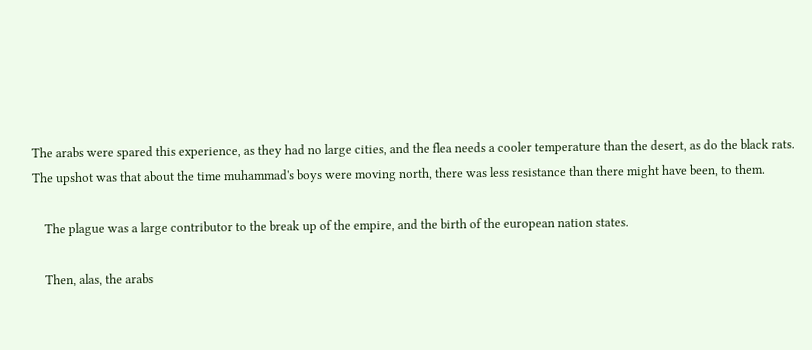The arabs were spared this experience, as they had no large cities, and the flea needs a cooler temperature than the desert, as do the black rats. The upshot was that about the time muhammad's boys were moving north, there was less resistance than there might have been, to them.

    The plague was a large contributor to the break up of the empire, and the birth of the european nation states.

    Then, alas, the arabs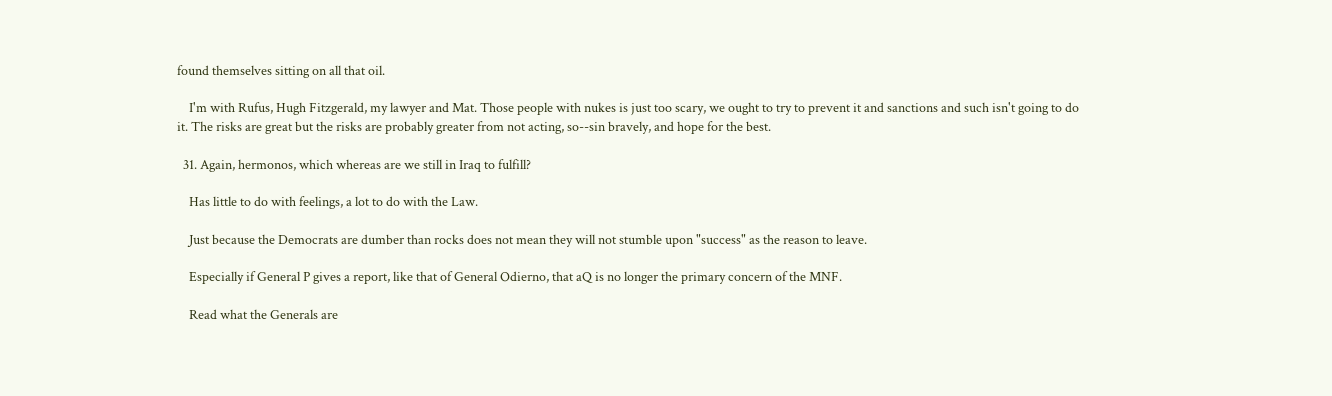found themselves sitting on all that oil.

    I'm with Rufus, Hugh Fitzgerald, my lawyer and Mat. Those people with nukes is just too scary, we ought to try to prevent it and sanctions and such isn't going to do it. The risks are great but the risks are probably greater from not acting, so--sin bravely, and hope for the best.

  31. Again, hermonos, which whereas are we still in Iraq to fulfill?

    Has little to do with feelings, a lot to do with the Law.

    Just because the Democrats are dumber than rocks does not mean they will not stumble upon "success" as the reason to leave.

    Especially if General P gives a report, like that of General Odierno, that aQ is no longer the primary concern of the MNF.

    Read what the Generals are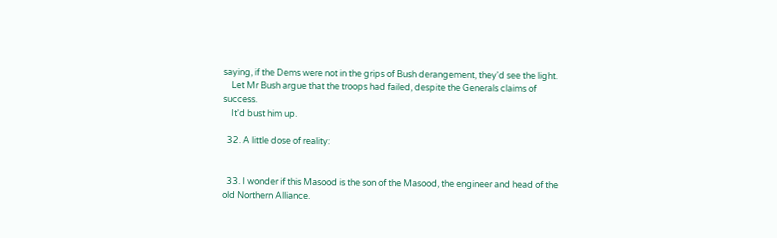saying, if the Dems were not in the grips of Bush derangement, they'd see the light.
    Let Mr Bush argue that the troops had failed, despite the Generals claims of success.
    It'd bust him up.

  32. A little dose of reality:


  33. I wonder if this Masood is the son of the Masood, the engineer and head of the old Northern Alliance.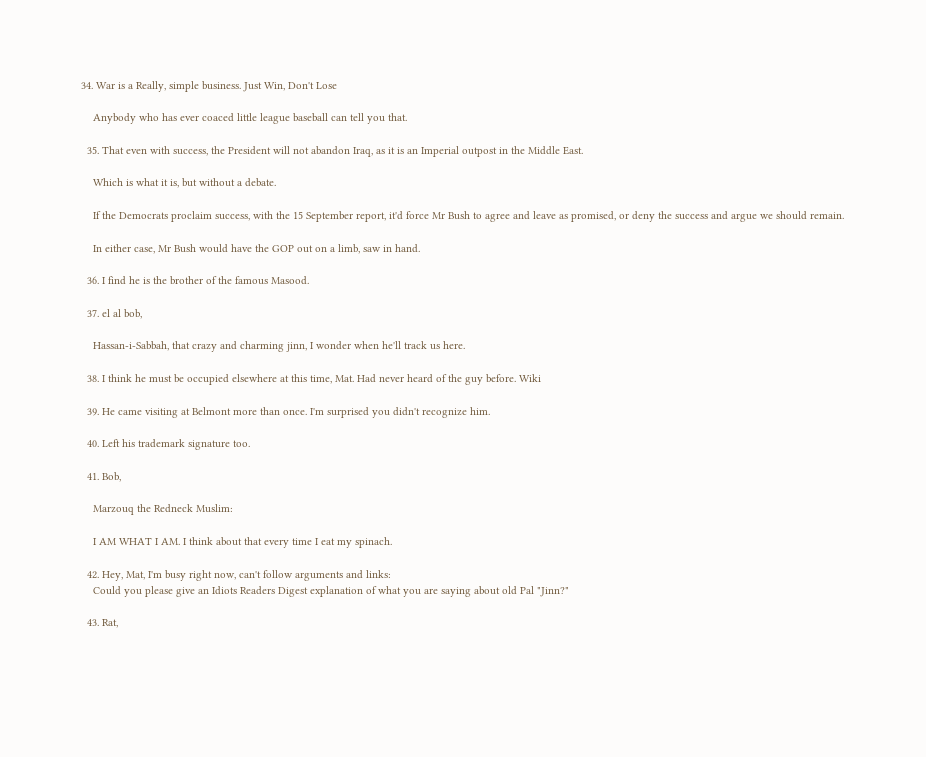34. War is a Really, simple business. Just Win, Don't Lose

    Anybody who has ever coaced little league baseball can tell you that.

  35. That even with success, the President will not abandon Iraq, as it is an Imperial outpost in the Middle East.

    Which is what it is, but without a debate.

    If the Democrats proclaim success, with the 15 September report, it'd force Mr Bush to agree and leave as promised, or deny the success and argue we should remain.

    In either case, Mr Bush would have the GOP out on a limb, saw in hand.

  36. I find he is the brother of the famous Masood.

  37. el al bob,

    Hassan-i-Sabbah, that crazy and charming jinn, I wonder when he'll track us here.

  38. I think he must be occupied elsewhere at this time, Mat. Had never heard of the guy before. Wiki

  39. He came visiting at Belmont more than once. I'm surprised you didn't recognize him.

  40. Left his trademark signature too.

  41. Bob,

    Marzouq the Redneck Muslim:

    I AM WHAT I AM. I think about that every time I eat my spinach.

  42. Hey, Mat, I'm busy right now, can't follow arguments and links:
    Could you please give an Idiots Readers Digest explanation of what you are saying about old Pal "Jinn?"

  43. Rat,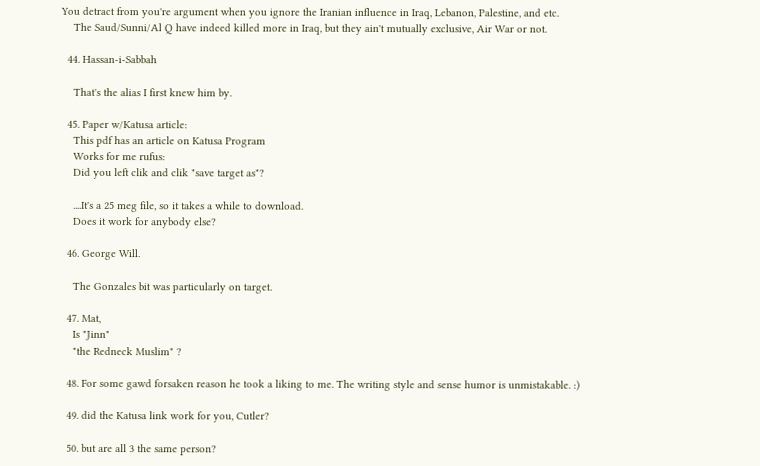You detract from you're argument when you ignore the Iranian influence in Iraq, Lebanon, Palestine, and etc.
    The Saud/Sunni/Al Q have indeed killed more in Iraq, but they ain't mutually exclusive, Air War or not.

  44. Hassan-i-Sabbah

    That's the alias I first knew him by.

  45. Paper w/Katusa article:
    This pdf has an article on Katusa Program
    Works for me rufus:
    Did you left clik and clik "save target as"?

    ....It's a 25 meg file, so it takes a while to download.
    Does it work for anybody else?

  46. George Will.

    The Gonzales bit was particularly on target.

  47. Mat,
    Is "Jinn"
    "the Redneck Muslim" ?

  48. For some gawd forsaken reason he took a liking to me. The writing style and sense humor is unmistakable. :)

  49. did the Katusa link work for you, Cutler?

  50. but are all 3 the same person?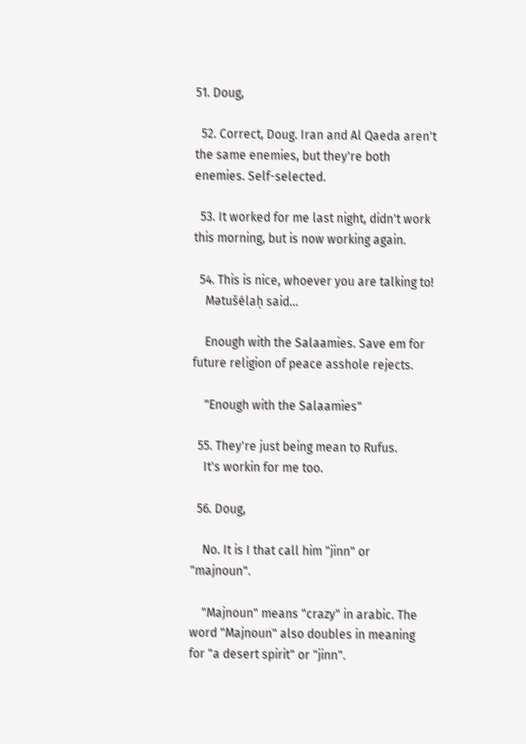51. Doug,

  52. Correct, Doug. Iran and Al Qaeda aren't the same enemies, but they're both enemies. Self-selected.

  53. It worked for me last night, didn't work this morning, but is now working again.

  54. This is nice, whoever you are talking to!
    Mətušélaḥ said...

    Enough with the Salaamies. Save em for future religion of peace asshole rejects.

    "Enough with the Salaamies"

  55. They're just being mean to Rufus.
    It's workin for me too.

  56. Doug,

    No. It is I that call him "jinn" or "majnoun".

    "Majnoun" means "crazy" in arabic. The word "Majnoun" also doubles in meaning for "a desert spirit" or "jinn".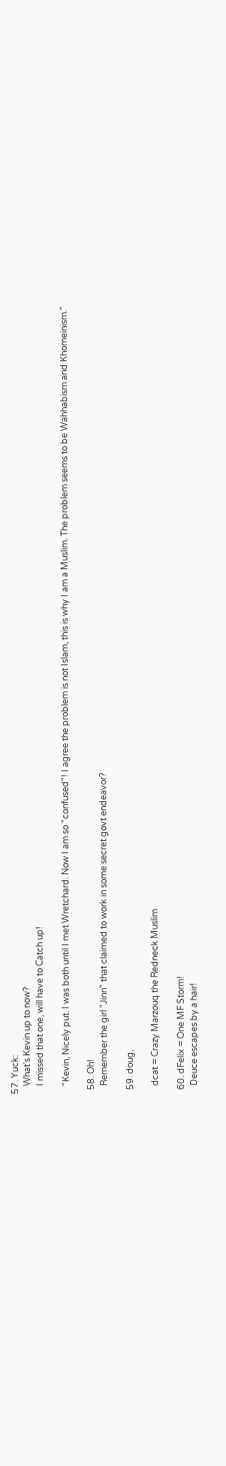57. Yuck:
    What's Kevin up to now?
    I missed that one, will have to Catch up!

    "Kevin, Nicely put. I was both until I met Wretchard. Now I am so "confused"! I agree the problem is not Islam, this is why I am a Muslim. The problem seems to be Wahhabism and Khomeinism."

  58. Oh!
    Remember the girl "Jinn" that claimed to work in some secret govt endeavor?

  59. doug,

    dcat = Crazy Marzouq the Redneck Muslim

  60. dFelix = One MF Storm!
    Deuce escapes by a hair!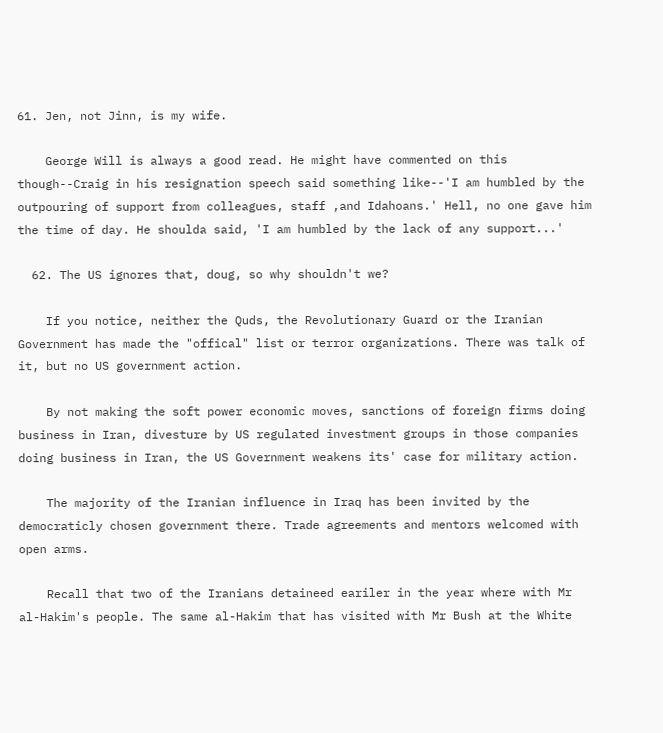61. Jen, not Jinn, is my wife.

    George Will is always a good read. He might have commented on this though--Craig in his resignation speech said something like--'I am humbled by the outpouring of support from colleagues, staff ,and Idahoans.' Hell, no one gave him the time of day. He shoulda said, 'I am humbled by the lack of any support...'

  62. The US ignores that, doug, so why shouldn't we?

    If you notice, neither the Quds, the Revolutionary Guard or the Iranian Government has made the "offical" list or terror organizations. There was talk of it, but no US government action.

    By not making the soft power economic moves, sanctions of foreign firms doing business in Iran, divesture by US regulated investment groups in those companies doing business in Iran, the US Government weakens its' case for military action.

    The majority of the Iranian influence in Iraq has been invited by the democraticly chosen government there. Trade agreements and mentors welcomed with open arms.

    Recall that two of the Iranians detaineed eariler in the year where with Mr al-Hakim's people. The same al-Hakim that has visited with Mr Bush at the White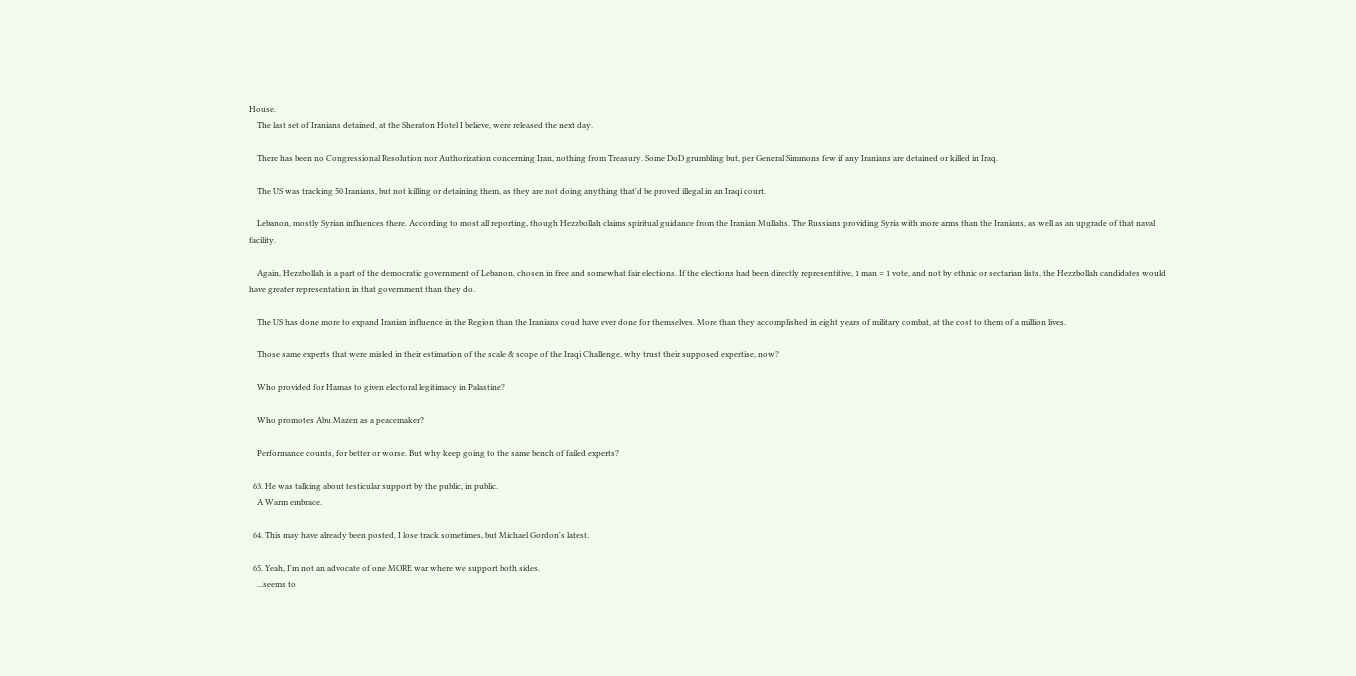House.
    The last set of Iranians detained, at the Sheraton Hotel I believe, were released the next day.

    There has been no Congressional Resolution nor Authorization concerning Iran, nothing from Treasury. Some DoD grumbling but, per General Simmons few if any Iranians are detained or killed in Iraq.

    The US was tracking 50 Iranians, but not killing or detaining them, as they are not doing anything that'd be proved illegal in an Iraqi court.

    Lebanon, mostly Syrian influences there. According to most all reporting, though Hezzbollah claims spiritual guidance from the Iranian Mullahs. The Russians providing Syria with more arms than the Iranians, as well as an upgrade of that naval facility.

    Again, Hezzbollah is a part of the democratic government of Lebanon, chosen in free and somewhat fair elections. If the elections had been directly representitive, 1 man = 1 vote, and not by ethnic or sectarian lists, the Hezzbollah candidates would have greater representation in that government than they do.

    The US has done more to expand Iranian influence in the Region than the Iranians coud have ever done for themselves. More than they accomplished in eight years of military combat, at the cost to them of a million lives.

    Those same experts that were misled in their estimation of the scale & scope of the Iraqi Challenge, why trust their supposed expertise, now?

    Who provided for Hamas to given electoral legitimacy in Palastine?

    Who promotes Abu Mazen as a peacemaker?

    Performance counts, for better or worse. But why keep going to the same bench of failed experts?

  63. He was talking about testicular support by the public, in public.
    A Warm embrace.

  64. This may have already been posted, I lose track sometimes, but Michael Gordon's latest.

  65. Yeah, I'm not an advocate of one MORE war where we support both sides.
    ...seems to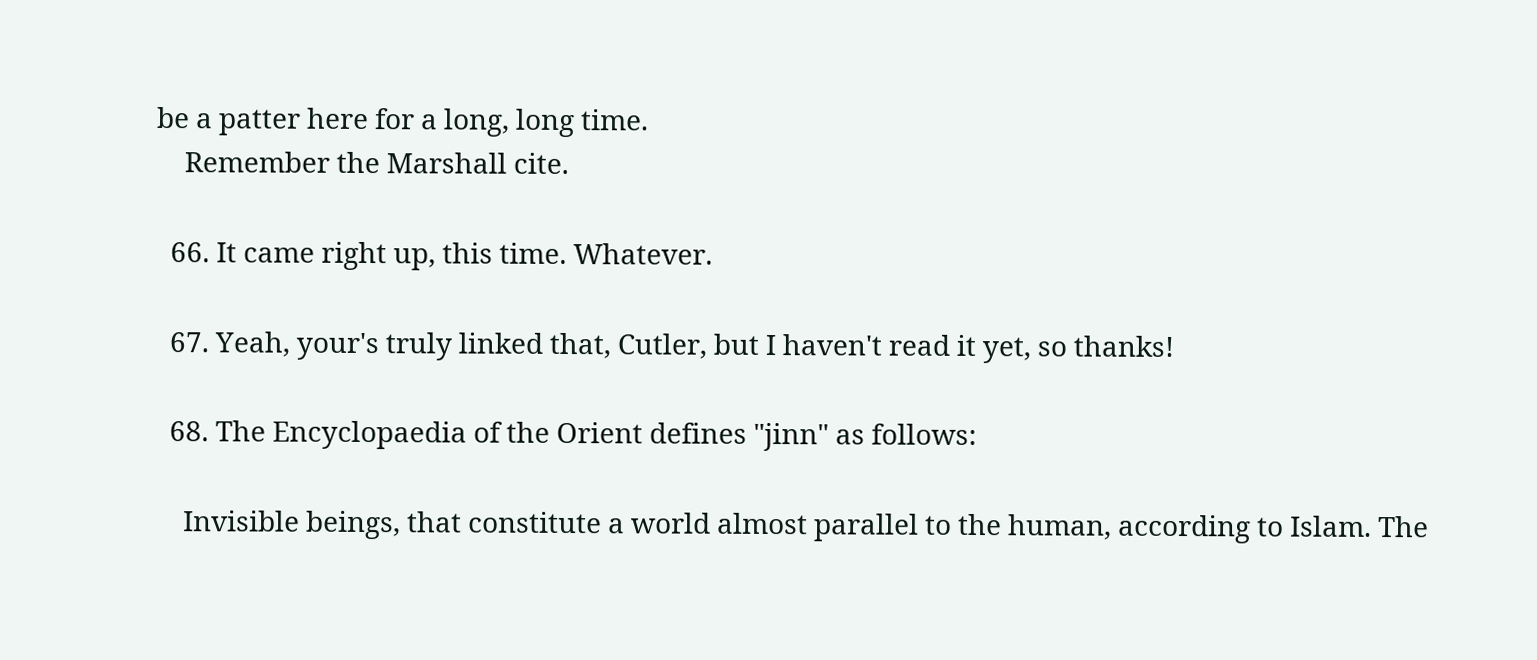be a patter here for a long, long time.
    Remember the Marshall cite.

  66. It came right up, this time. Whatever.

  67. Yeah, your's truly linked that, Cutler, but I haven't read it yet, so thanks!

  68. The Encyclopaedia of the Orient defines "jinn" as follows:

    Invisible beings, that constitute a world almost parallel to the human, according to Islam. The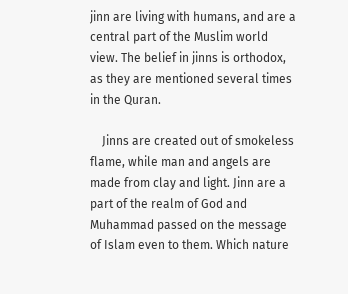jinn are living with humans, and are a central part of the Muslim world view. The belief in jinns is orthodox, as they are mentioned several times in the Quran.

    Jinns are created out of smokeless flame, while man and angels are made from clay and light. Jinn are a part of the realm of God and Muhammad passed on the message of Islam even to them. Which nature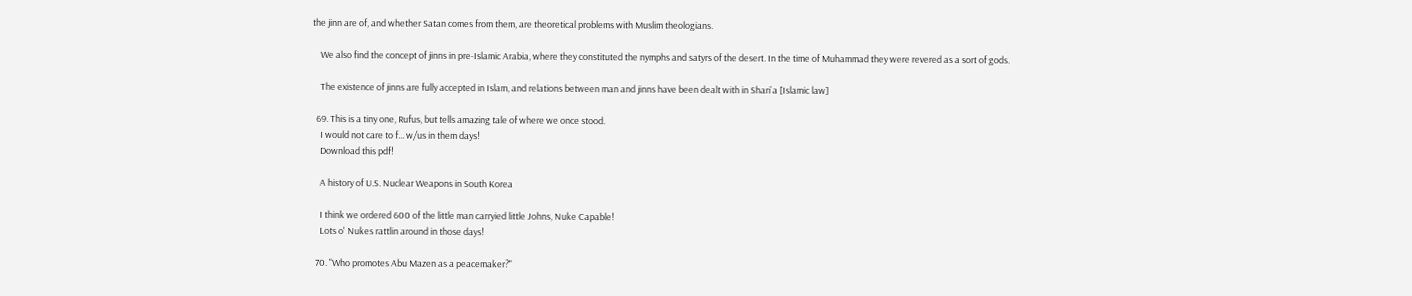the jinn are of, and whether Satan comes from them, are theoretical problems with Muslim theologians.

    We also find the concept of jinns in pre-Islamic Arabia, where they constituted the nymphs and satyrs of the desert. In the time of Muhammad they were revered as a sort of gods.

    The existence of jinns are fully accepted in Islam, and relations between man and jinns have been dealt with in Shari`a [Islamic law]

  69. This is a tiny one, Rufus, but tells amazing tale of where we once stood.
    I would not care to f... w/us in them days!
    Download this pdf!

    A history of U.S. Nuclear Weapons in South Korea

    I think we ordered 600 of the little man carryied little Johns, Nuke Capable!
    Lots o' Nukes rattlin around in those days!

  70. "Who promotes Abu Mazen as a peacemaker?"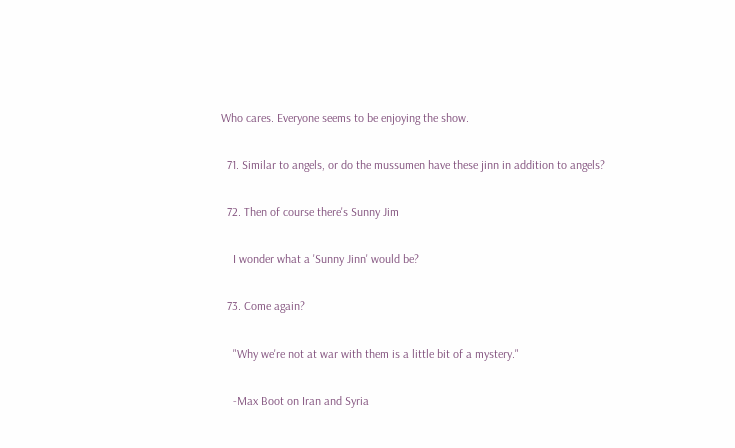Who cares. Everyone seems to be enjoying the show.

  71. Similar to angels, or do the mussumen have these jinn in addition to angels?

  72. Then of course there's Sunny Jim

    I wonder what a 'Sunny Jinn' would be?

  73. Come again?

    "Why we're not at war with them is a little bit of a mystery."

    -Max Boot on Iran and Syria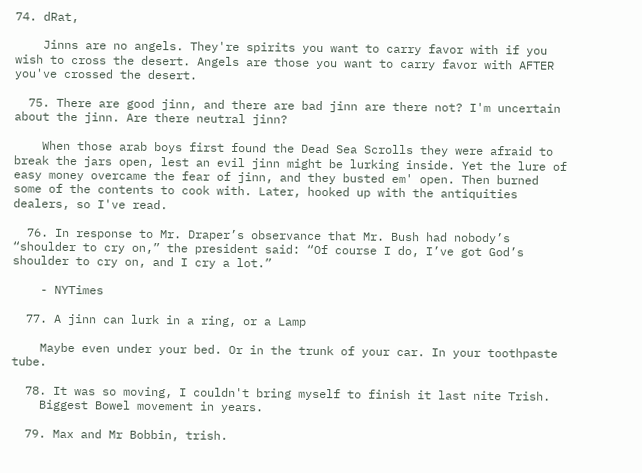74. dRat,

    Jinns are no angels. They're spirits you want to carry favor with if you wish to cross the desert. Angels are those you want to carry favor with AFTER you've crossed the desert.

  75. There are good jinn, and there are bad jinn are there not? I'm uncertain about the jinn. Are there neutral jinn?

    When those arab boys first found the Dead Sea Scrolls they were afraid to break the jars open, lest an evil jinn might be lurking inside. Yet the lure of easy money overcame the fear of jinn, and they busted em' open. Then burned some of the contents to cook with. Later, hooked up with the antiquities dealers, so I've read.

  76. In response to Mr. Draper’s observance that Mr. Bush had nobody’s “shoulder to cry on,” the president said: “Of course I do, I’ve got God’s shoulder to cry on, and I cry a lot.”

    - NYTimes

  77. A jinn can lurk in a ring, or a Lamp

    Maybe even under your bed. Or in the trunk of your car. In your toothpaste tube.

  78. It was so moving, I couldn't bring myself to finish it last nite Trish.
    Biggest Bowel movement in years.

  79. Max and Mr Bobbin, trish.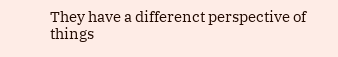They have a differenct perspective of things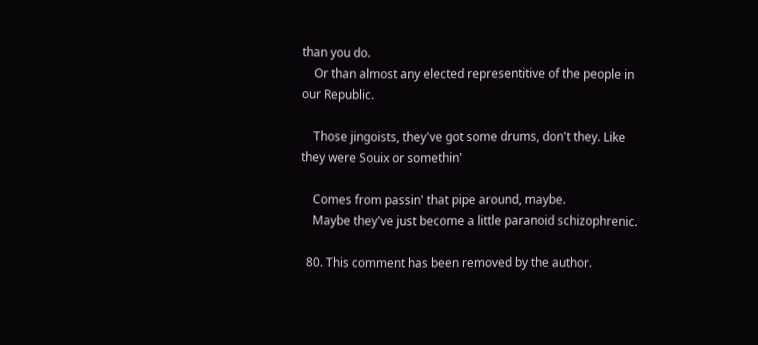than you do.
    Or than almost any elected representitive of the people in our Republic.

    Those jingoists, they've got some drums, don't they. Like they were Souix or somethin'

    Comes from passin' that pipe around, maybe.
    Maybe they've just become a little paranoid schizophrenic.

  80. This comment has been removed by the author.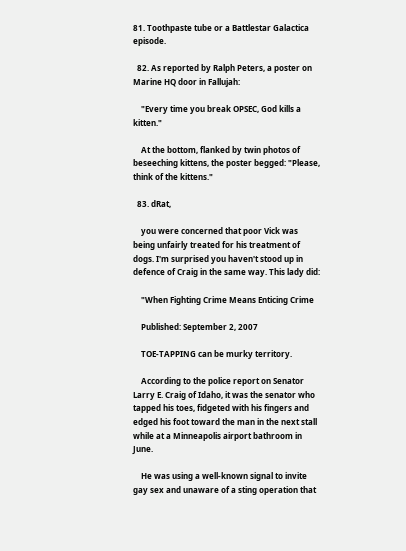81. Toothpaste tube or a Battlestar Galactica episode.

  82. As reported by Ralph Peters, a poster on Marine HQ door in Fallujah:

    "Every time you break OPSEC, God kills a kitten."

    At the bottom, flanked by twin photos of beseeching kittens, the poster begged: "Please, think of the kittens."

  83. dRat,

    you were concerned that poor Vick was being unfairly treated for his treatment of dogs. I'm surprised you haven't stood up in defence of Craig in the same way. This lady did:

    "When Fighting Crime Means Enticing Crime

    Published: September 2, 2007

    TOE-TAPPING can be murky territory.

    According to the police report on Senator Larry E. Craig of Idaho, it was the senator who tapped his toes, fidgeted with his fingers and edged his foot toward the man in the next stall while at a Minneapolis airport bathroom in June.

    He was using a well-known signal to invite gay sex and unaware of a sting operation that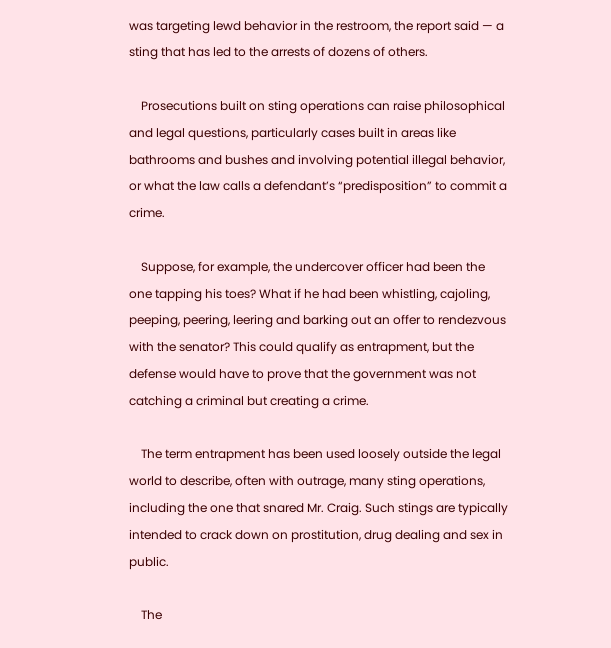was targeting lewd behavior in the restroom, the report said — a sting that has led to the arrests of dozens of others.

    Prosecutions built on sting operations can raise philosophical and legal questions, particularly cases built in areas like bathrooms and bushes and involving potential illegal behavior, or what the law calls a defendant’s “predisposition” to commit a crime.

    Suppose, for example, the undercover officer had been the one tapping his toes? What if he had been whistling, cajoling, peeping, peering, leering and barking out an offer to rendezvous with the senator? This could qualify as entrapment, but the defense would have to prove that the government was not catching a criminal but creating a crime.

    The term entrapment has been used loosely outside the legal world to describe, often with outrage, many sting operations, including the one that snared Mr. Craig. Such stings are typically intended to crack down on prostitution, drug dealing and sex in public.

    The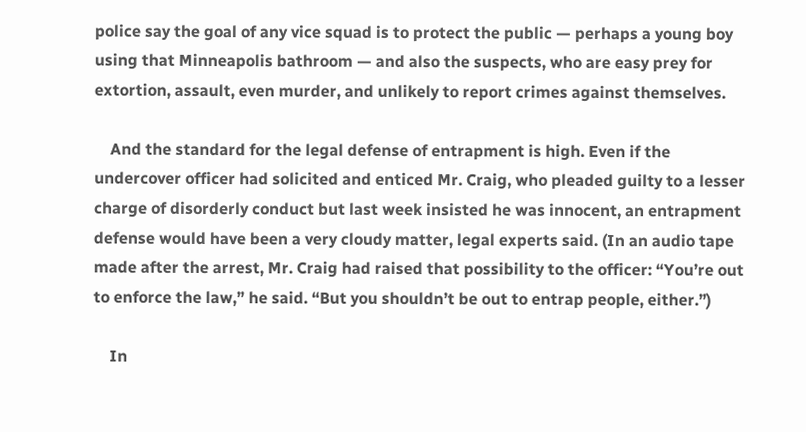police say the goal of any vice squad is to protect the public — perhaps a young boy using that Minneapolis bathroom — and also the suspects, who are easy prey for extortion, assault, even murder, and unlikely to report crimes against themselves.

    And the standard for the legal defense of entrapment is high. Even if the undercover officer had solicited and enticed Mr. Craig, who pleaded guilty to a lesser charge of disorderly conduct but last week insisted he was innocent, an entrapment defense would have been a very cloudy matter, legal experts said. (In an audio tape made after the arrest, Mr. Craig had raised that possibility to the officer: “You’re out to enforce the law,” he said. “But you shouldn’t be out to entrap people, either.”)

    In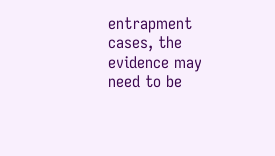entrapment cases, the evidence may need to be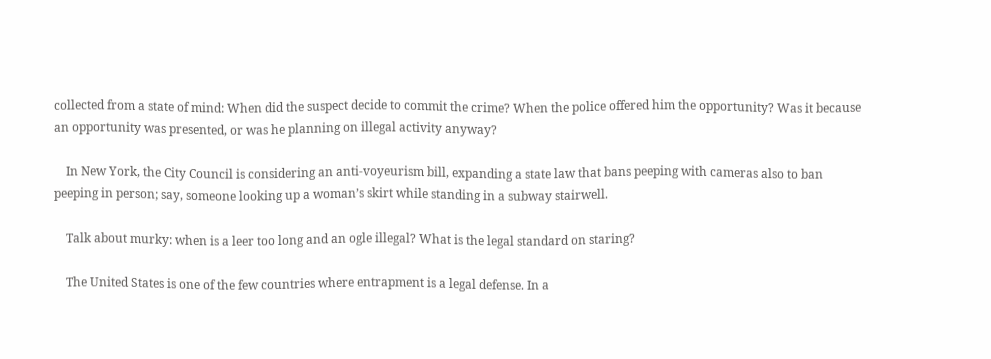collected from a state of mind: When did the suspect decide to commit the crime? When the police offered him the opportunity? Was it because an opportunity was presented, or was he planning on illegal activity anyway?

    In New York, the City Council is considering an anti-voyeurism bill, expanding a state law that bans peeping with cameras also to ban peeping in person; say, someone looking up a woman’s skirt while standing in a subway stairwell.

    Talk about murky: when is a leer too long and an ogle illegal? What is the legal standard on staring?

    The United States is one of the few countries where entrapment is a legal defense. In a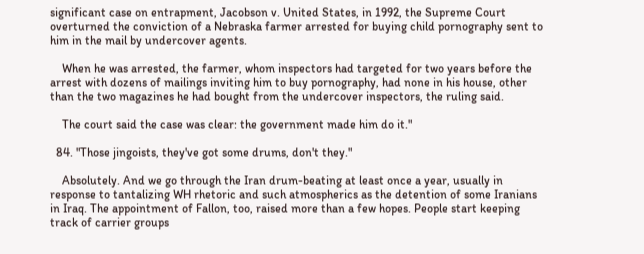significant case on entrapment, Jacobson v. United States, in 1992, the Supreme Court overturned the conviction of a Nebraska farmer arrested for buying child pornography sent to him in the mail by undercover agents.

    When he was arrested, the farmer, whom inspectors had targeted for two years before the arrest with dozens of mailings inviting him to buy pornography, had none in his house, other than the two magazines he had bought from the undercover inspectors, the ruling said.

    The court said the case was clear: the government made him do it."

  84. "Those jingoists, they've got some drums, don't they."

    Absolutely. And we go through the Iran drum-beating at least once a year, usually in response to tantalizing WH rhetoric and such atmospherics as the detention of some Iranians in Iraq. The appointment of Fallon, too, raised more than a few hopes. People start keeping track of carrier groups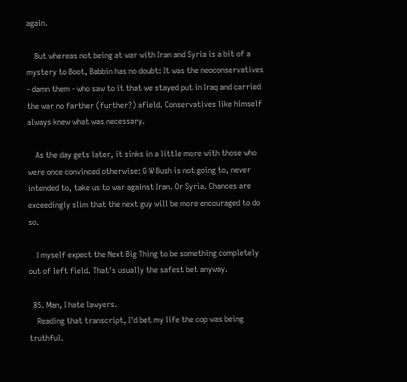again.

    But whereas not being at war with Iran and Syria is a bit of a mystery to Boot, Babbin has no doubt: It was the neoconservatives - damn them - who saw to it that we stayed put in Iraq and carried the war no farther (further?) afield. Conservatives like himself always knew what was necessary.

    As the day gets later, it sinks in a little more with those who were once convinced otherwise: G W Bush is not going to, never intended to, take us to war against Iran. Or Syria. Chances are exceedingly slim that the next guy will be more encouraged to do so.

    I myself expect the Next Big Thing to be something completely out of left field. That's usually the safest bet anyway.

  85. Man, I hate lawyers.
    Reading that transcript, I'd bet my life the cop was being truthful.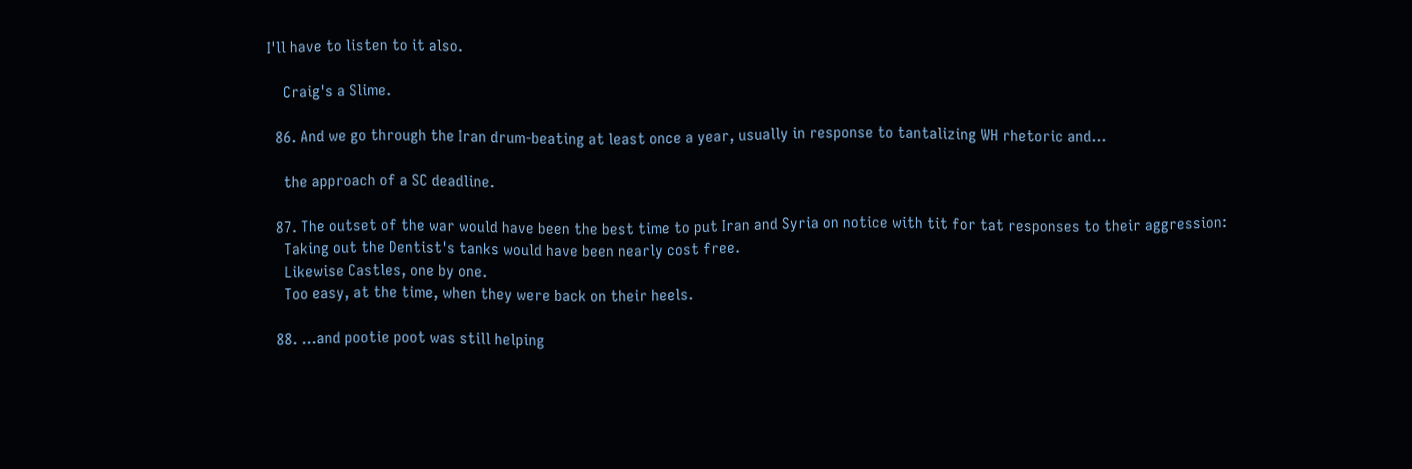I'll have to listen to it also.

    Craig's a Slime.

  86. And we go through the Iran drum-beating at least once a year, usually in response to tantalizing WH rhetoric and...

    the approach of a SC deadline.

  87. The outset of the war would have been the best time to put Iran and Syria on notice with tit for tat responses to their aggression:
    Taking out the Dentist's tanks would have been nearly cost free.
    Likewise Castles, one by one.
    Too easy, at the time, when they were back on their heels.

  88. ...and pootie poot was still helping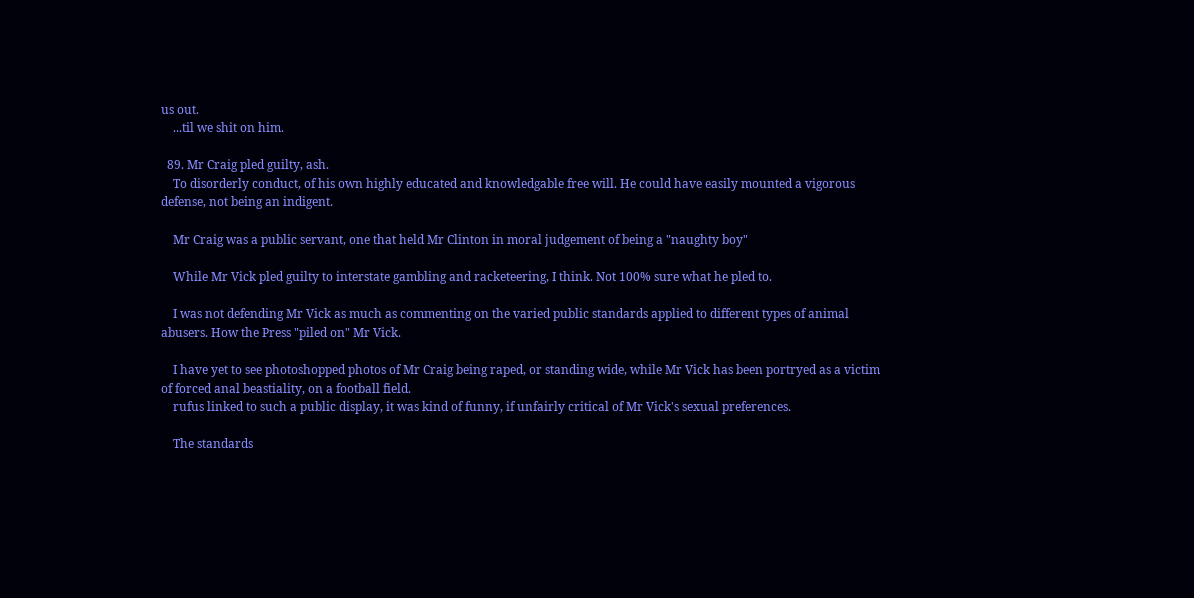us out.
    ...til we shit on him.

  89. Mr Craig pled guilty, ash.
    To disorderly conduct, of his own highly educated and knowledgable free will. He could have easily mounted a vigorous defense, not being an indigent.

    Mr Craig was a public servant, one that held Mr Clinton in moral judgement of being a "naughty boy"

    While Mr Vick pled guilty to interstate gambling and racketeering, I think. Not 100% sure what he pled to.

    I was not defending Mr Vick as much as commenting on the varied public standards applied to different types of animal abusers. How the Press "piled on" Mr Vick.

    I have yet to see photoshopped photos of Mr Craig being raped, or standing wide, while Mr Vick has been portryed as a victim of forced anal beastiality, on a football field.
    rufus linked to such a public display, it was kind of funny, if unfairly critical of Mr Vick's sexual preferences.

    The standards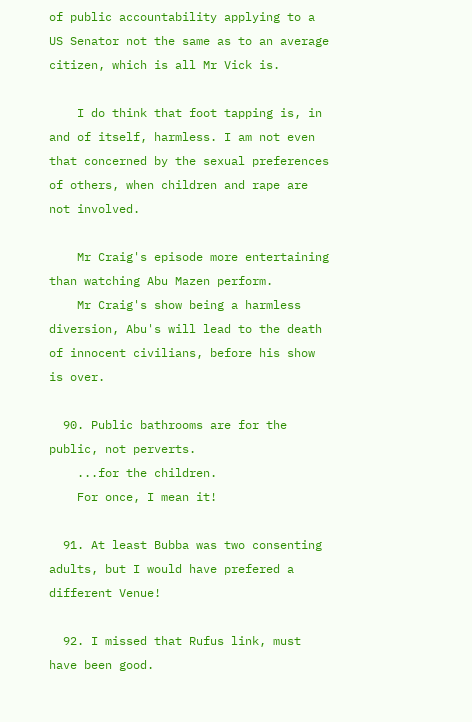of public accountability applying to a US Senator not the same as to an average citizen, which is all Mr Vick is.

    I do think that foot tapping is, in and of itself, harmless. I am not even that concerned by the sexual preferences of others, when children and rape are not involved.

    Mr Craig's episode more entertaining than watching Abu Mazen perform.
    Mr Craig's show being a harmless diversion, Abu's will lead to the death of innocent civilians, before his show is over.

  90. Public bathrooms are for the public, not perverts.
    ...for the children.
    For once, I mean it!

  91. At least Bubba was two consenting adults, but I would have prefered a different Venue!

  92. I missed that Rufus link, must have been good.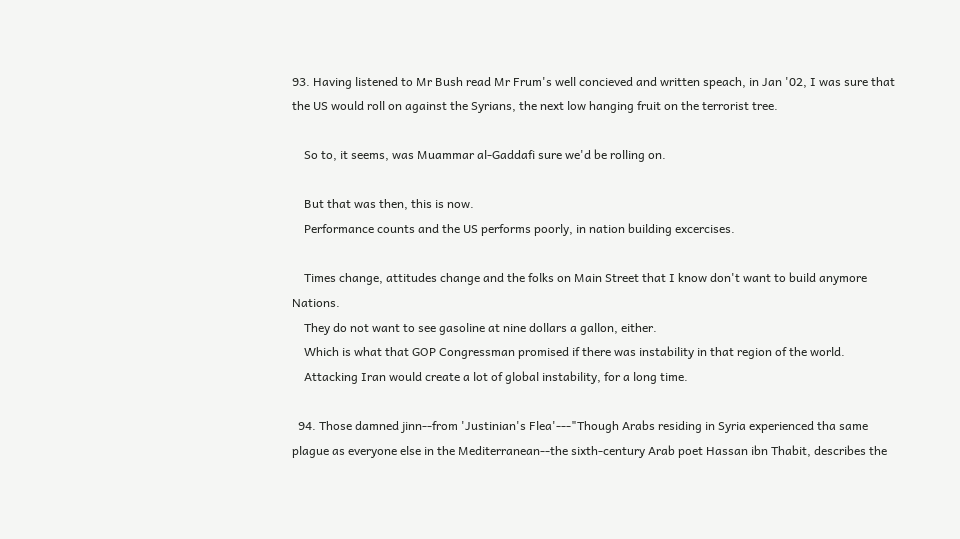93. Having listened to Mr Bush read Mr Frum's well concieved and written speach, in Jan '02, I was sure that the US would roll on against the Syrians, the next low hanging fruit on the terrorist tree.

    So to, it seems, was Muammar al-Gaddafi sure we'd be rolling on.

    But that was then, this is now.
    Performance counts and the US performs poorly, in nation building excercises.

    Times change, attitudes change and the folks on Main Street that I know don't want to build anymore Nations.
    They do not want to see gasoline at nine dollars a gallon, either.
    Which is what that GOP Congressman promised if there was instability in that region of the world.
    Attacking Iran would create a lot of global instability, for a long time.

  94. Those damned jinn--from 'Justinian's Flea'---"Though Arabs residing in Syria experienced tha same plague as everyone else in the Mediterranean--the sixth-century Arab poet Hassan ibn Thabit, describes the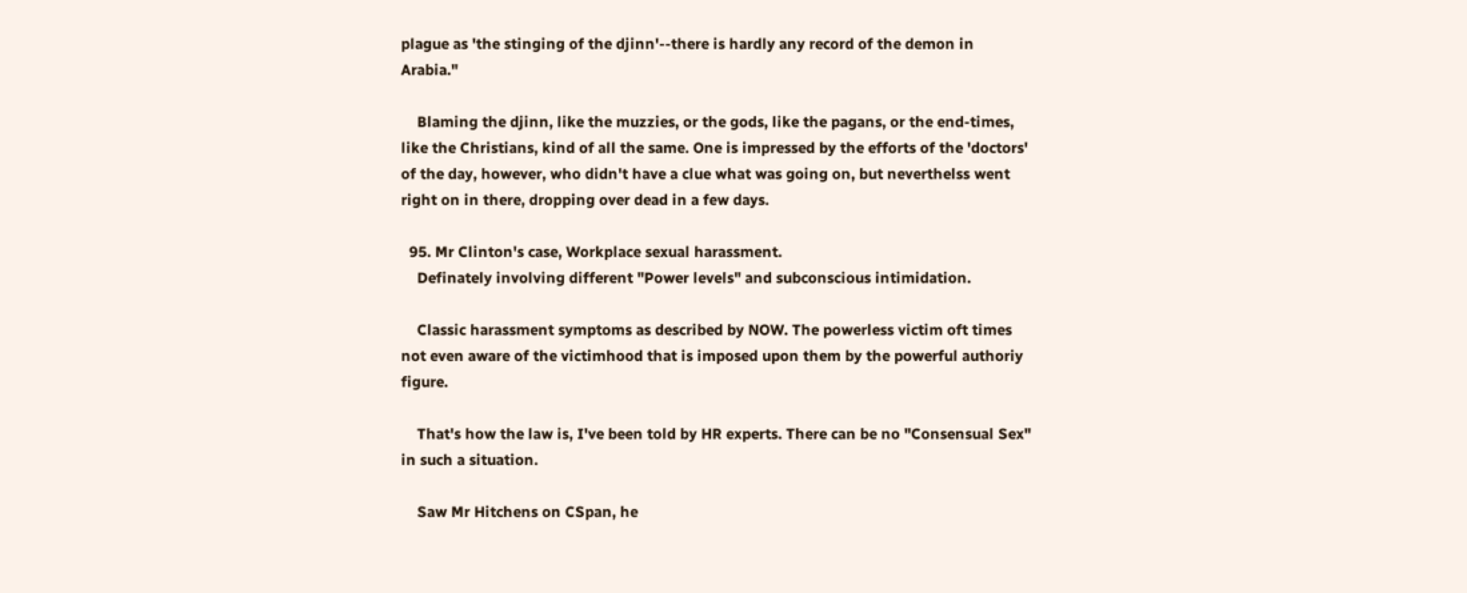plague as 'the stinging of the djinn'--there is hardly any record of the demon in Arabia."

    Blaming the djinn, like the muzzies, or the gods, like the pagans, or the end-times, like the Christians, kind of all the same. One is impressed by the efforts of the 'doctors' of the day, however, who didn't have a clue what was going on, but neverthelss went right on in there, dropping over dead in a few days.

  95. Mr Clinton's case, Workplace sexual harassment.
    Definately involving different "Power levels" and subconscious intimidation.

    Classic harassment symptoms as described by NOW. The powerless victim oft times not even aware of the victimhood that is imposed upon them by the powerful authoriy figure.

    That's how the law is, I've been told by HR experts. There can be no "Consensual Sex" in such a situation.

    Saw Mr Hitchens on CSpan, he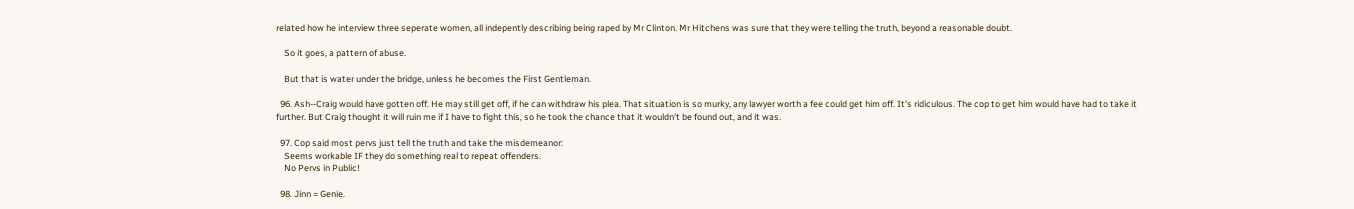related how he interview three seperate women, all indepently describing being raped by Mr Clinton. Mr Hitchens was sure that they were telling the truth, beyond a reasonable doubt.

    So it goes, a pattern of abuse.

    But that is water under the bridge, unless he becomes the First Gentleman.

  96. Ash--Craig would have gotten off. He may still get off, if he can withdraw his plea. That situation is so murky, any lawyer worth a fee could get him off. It's ridiculous. The cop to get him would have had to take it further. But Craig thought it will ruin me if I have to fight this, so he took the chance that it wouldn't be found out, and it was.

  97. Cop said most pervs just tell the truth and take the misdemeanor:
    Seems workable IF they do something real to repeat offenders.
    No Pervs in Public!

  98. Jinn = Genie.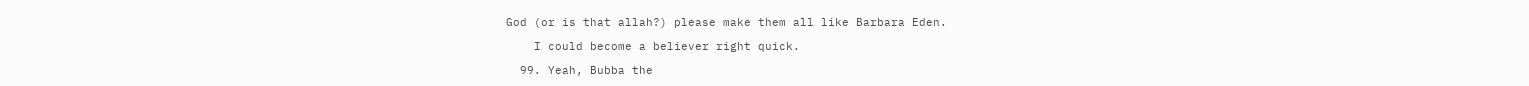God (or is that allah?) please make them all like Barbara Eden.

    I could become a believer right quick.

  99. Yeah, Bubba the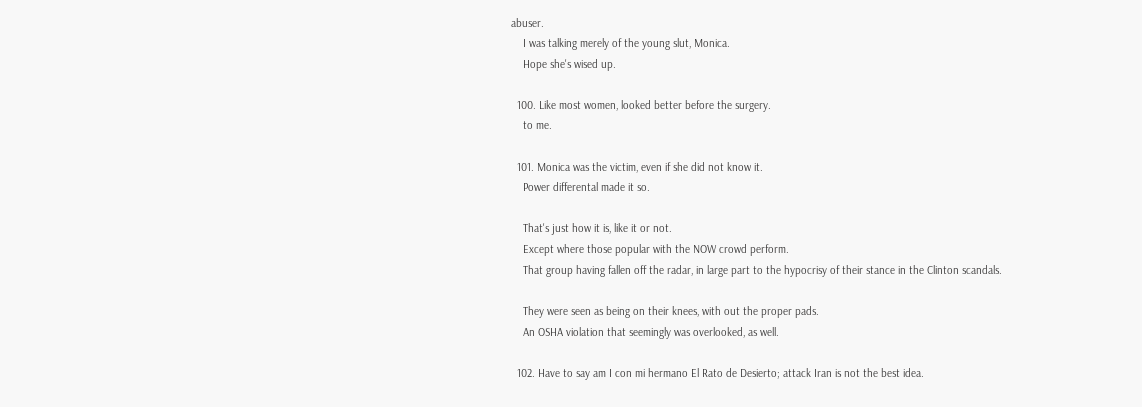abuser.
    I was talking merely of the young slut, Monica.
    Hope she's wised up.

  100. Like most women, looked better before the surgery.
    to me.

  101. Monica was the victim, even if she did not know it.
    Power differental made it so.

    That's just how it is, like it or not.
    Except where those popular with the NOW crowd perform.
    That group having fallen off the radar, in large part to the hypocrisy of their stance in the Clinton scandals.

    They were seen as being on their knees, with out the proper pads.
    An OSHA violation that seemingly was overlooked, as well.

  102. Have to say am I con mi hermano El Rato de Desierto; attack Iran is not the best idea.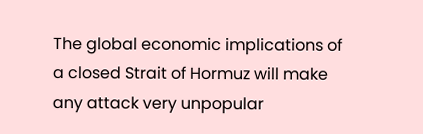The global economic implications of a closed Strait of Hormuz will make any attack very unpopular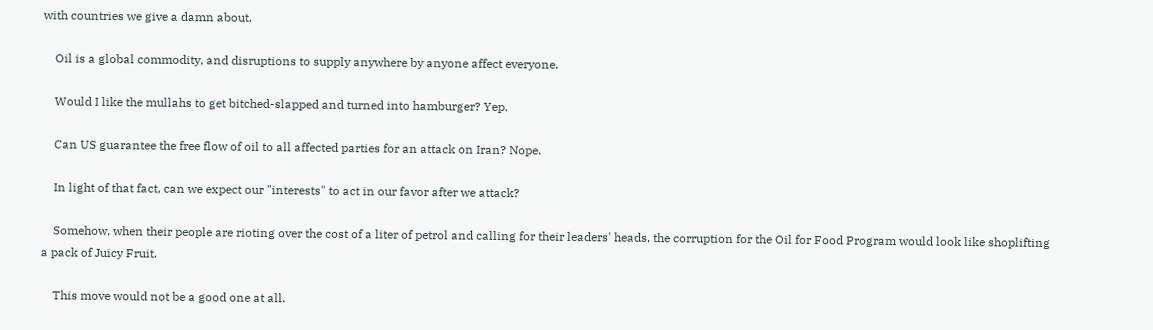with countries we give a damn about.

    Oil is a global commodity, and disruptions to supply anywhere by anyone affect everyone.

    Would I like the mullahs to get bitched-slapped and turned into hamburger? Yep.

    Can US guarantee the free flow of oil to all affected parties for an attack on Iran? Nope.

    In light of that fact, can we expect our "interests" to act in our favor after we attack?

    Somehow, when their people are rioting over the cost of a liter of petrol and calling for their leaders' heads, the corruption for the Oil for Food Program would look like shoplifting a pack of Juicy Fruit.

    This move would not be a good one at all.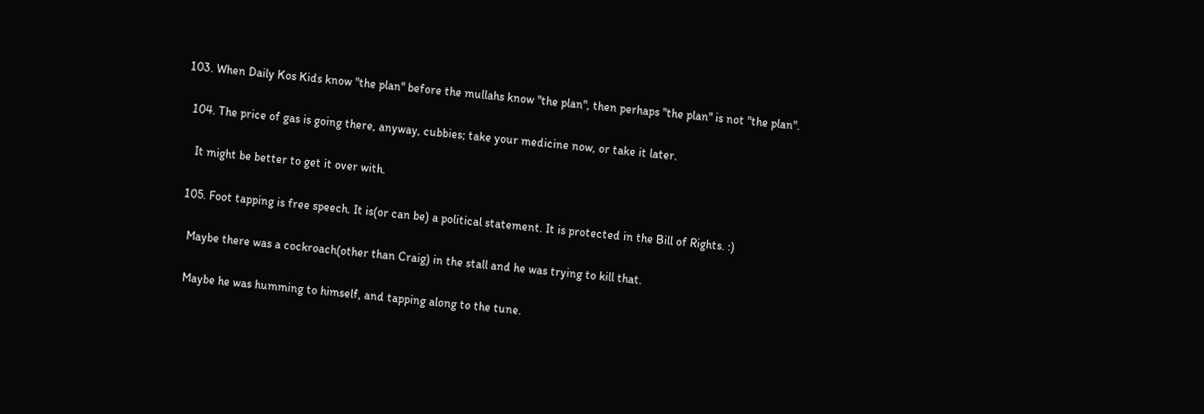103. When Daily Kos Kids know "the plan" before the mullahs know "the plan", then perhaps "the plan" is not "the plan".

  104. The price of gas is going there, anyway, cubbies; take your medicine now, or take it later.

    It might be better to get it over with.

  105. Foot tapping is free speech. It is(or can be) a political statement. It is protected in the Bill of Rights. :)

    Maybe there was a cockroach(other than Craig) in the stall and he was trying to kill that.

    Maybe he was humming to himself, and tapping along to the tune.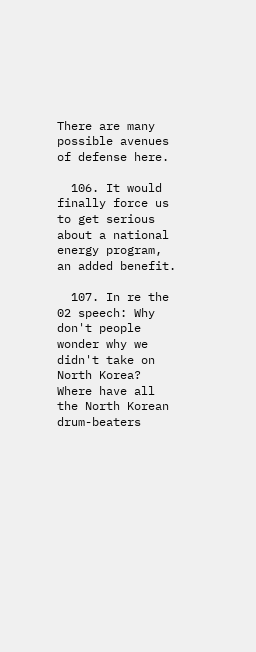There are many possible avenues of defense here.

  106. It would finally force us to get serious about a national energy program, an added benefit.

  107. In re the 02 speech: Why don't people wonder why we didn't take on North Korea? Where have all the North Korean drum-beaters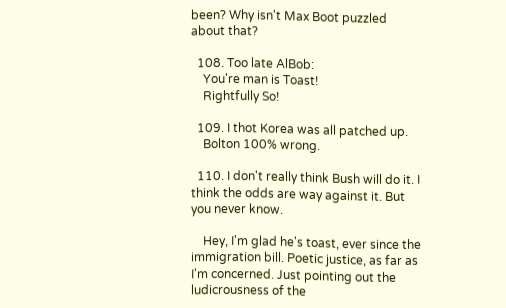been? Why isn't Max Boot puzzled about that?

  108. Too late AlBob:
    You're man is Toast!
    Rightfully So!

  109. I thot Korea was all patched up.
    Bolton 100% wrong.

  110. I don't really think Bush will do it. I think the odds are way against it. But you never know.

    Hey, I'm glad he's toast, ever since the immigration bill. Poetic justice, as far as I'm concerned. Just pointing out the ludicrousness of the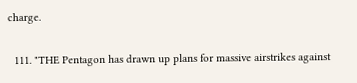charge.

  111. "THE Pentagon has drawn up plans for massive airstrikes against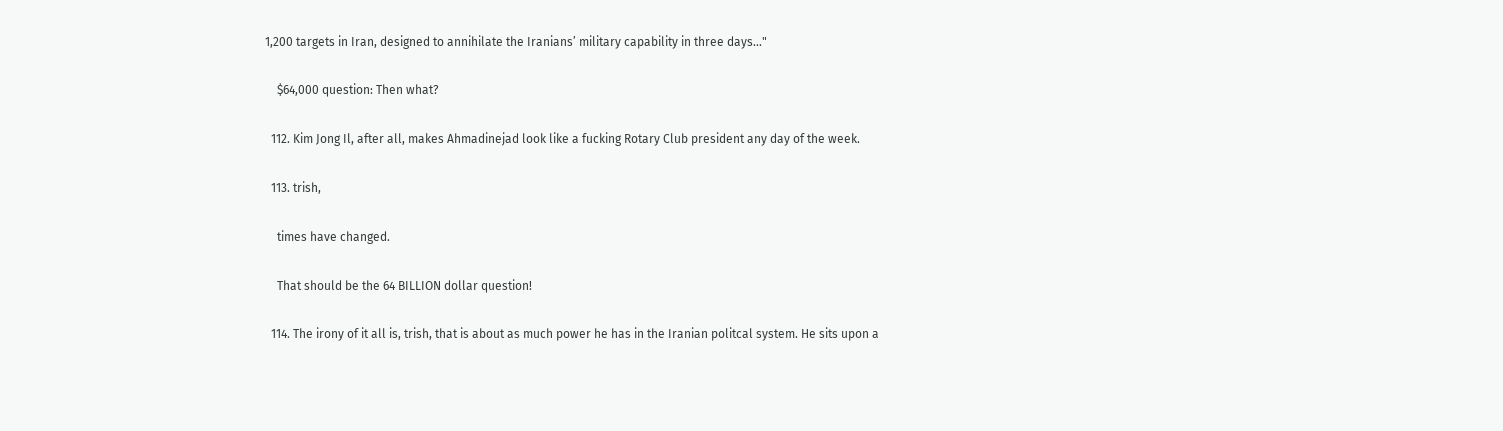1,200 targets in Iran, designed to annihilate the Iranians’ military capability in three days..."

    $64,000 question: Then what?

  112. Kim Jong Il, after all, makes Ahmadinejad look like a fucking Rotary Club president any day of the week.

  113. trish,

    times have changed.

    That should be the 64 BILLION dollar question!

  114. The irony of it all is, trish, that is about as much power he has in the Iranian politcal system. He sits upon a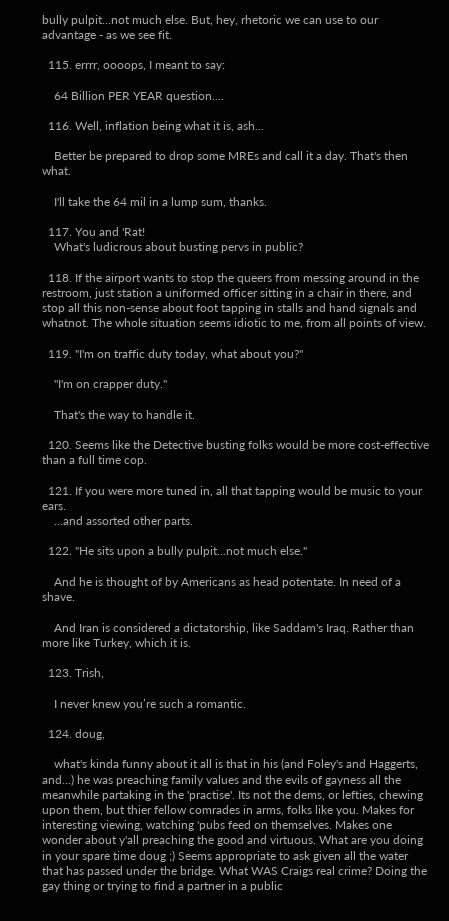bully pulpit...not much else. But, hey, rhetoric we can use to our advantage - as we see fit.

  115. errrr, oooops, I meant to say:

    64 Billion PER YEAR question....

  116. Well, inflation being what it is, ash...

    Better be prepared to drop some MREs and call it a day. That's then what.

    I'll take the 64 mil in a lump sum, thanks.

  117. You and 'Rat!
    What's ludicrous about busting pervs in public?

  118. If the airport wants to stop the queers from messing around in the restroom, just station a uniformed officer sitting in a chair in there, and stop all this non-sense about foot tapping in stalls and hand signals and whatnot. The whole situation seems idiotic to me, from all points of view.

  119. "I'm on traffic duty today, what about you?"

    "I'm on crapper duty."

    That's the way to handle it.

  120. Seems like the Detective busting folks would be more cost-effective than a full time cop.

  121. If you were more tuned in, all that tapping would be music to your ears.
    ...and assorted other parts.

  122. "He sits upon a bully pulpit...not much else."

    And he is thought of by Americans as head potentate. In need of a shave.

    And Iran is considered a dictatorship, like Saddam's Iraq. Rather than more like Turkey, which it is.

  123. Trish,

    I never knew you’re such a romantic.

  124. doug,

    what's kinda funny about it all is that in his (and Foley's and Haggerts, and...) he was preaching family values and the evils of gayness all the meanwhile partaking in the 'practise'. Its not the dems, or lefties, chewing upon them, but thier fellow comrades in arms, folks like you. Makes for interesting viewing, watching 'pubs feed on themselves. Makes one wonder about y'all preaching the good and virtuous. What are you doing in your spare time doug ;) Seems appropriate to ask given all the water that has passed under the bridge. What WAS Craigs real crime? Doing the gay thing or trying to find a partner in a public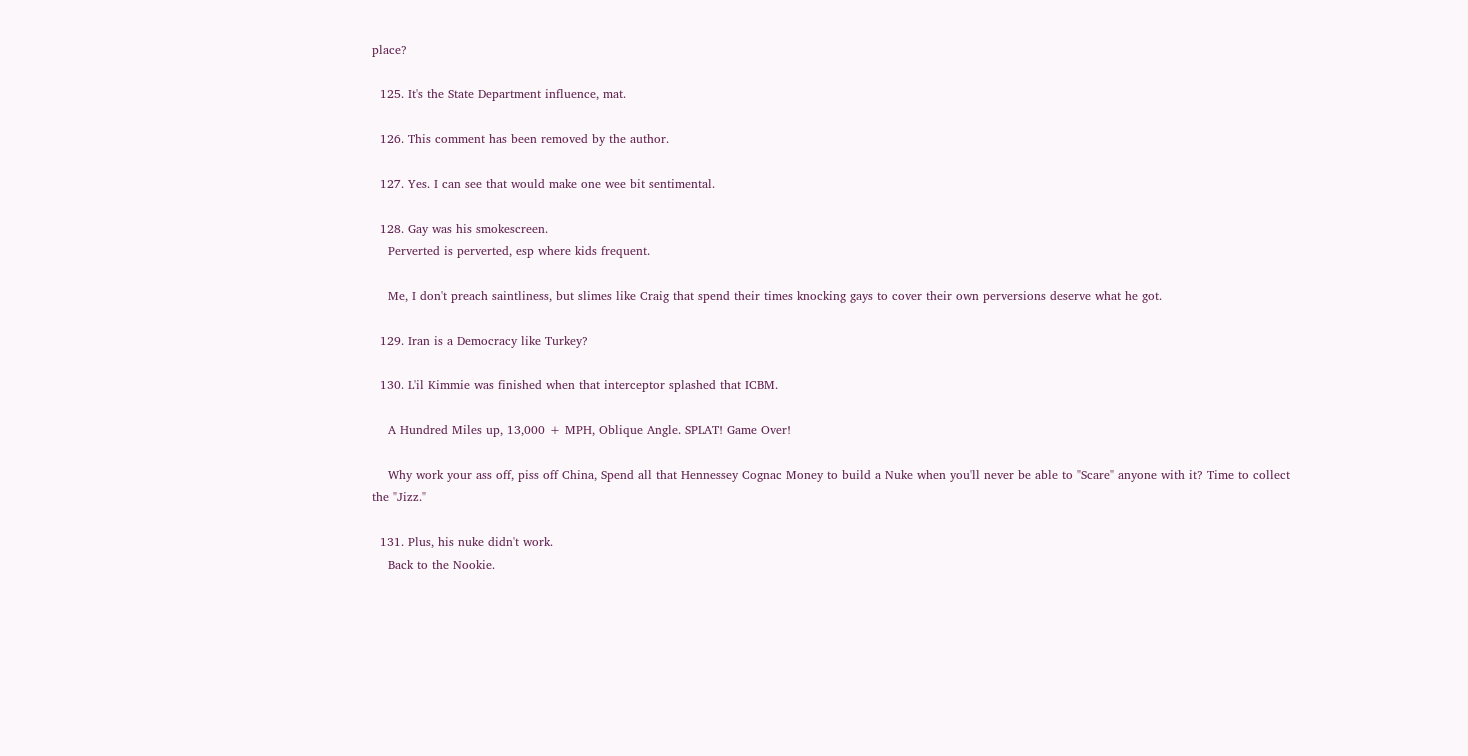place?

  125. It's the State Department influence, mat.

  126. This comment has been removed by the author.

  127. Yes. I can see that would make one wee bit sentimental.

  128. Gay was his smokescreen.
    Perverted is perverted, esp where kids frequent.

    Me, I don't preach saintliness, but slimes like Craig that spend their times knocking gays to cover their own perversions deserve what he got.

  129. Iran is a Democracy like Turkey?

  130. L'il Kimmie was finished when that interceptor splashed that ICBM.

    A Hundred Miles up, 13,000 + MPH, Oblique Angle. SPLAT! Game Over!

    Why work your ass off, piss off China, Spend all that Hennessey Cognac Money to build a Nuke when you'll never be able to "Scare" anyone with it? Time to collect the "Jizz."

  131. Plus, his nuke didn't work.
    Back to the Nookie.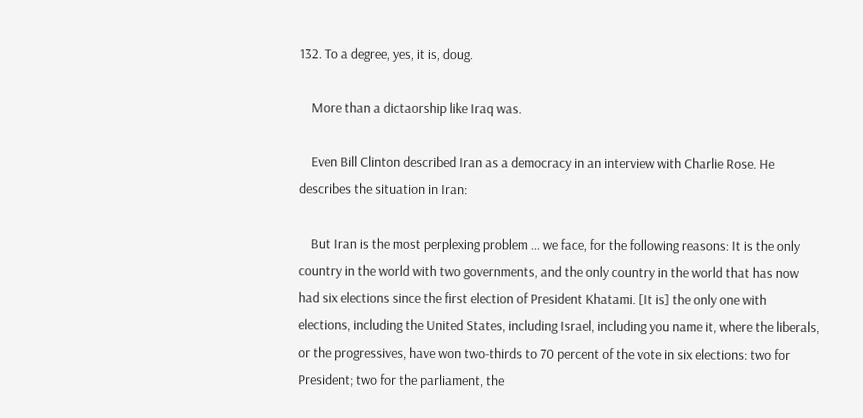132. To a degree, yes, it is, doug.

    More than a dictaorship like Iraq was.

    Even Bill Clinton described Iran as a democracy in an interview with Charlie Rose. He describes the situation in Iran:

    But Iran is the most perplexing problem ... we face, for the following reasons: It is the only country in the world with two governments, and the only country in the world that has now had six elections since the first election of President Khatami. [It is] the only one with elections, including the United States, including Israel, including you name it, where the liberals, or the progressives, have won two-thirds to 70 percent of the vote in six elections: two for President; two for the parliament, the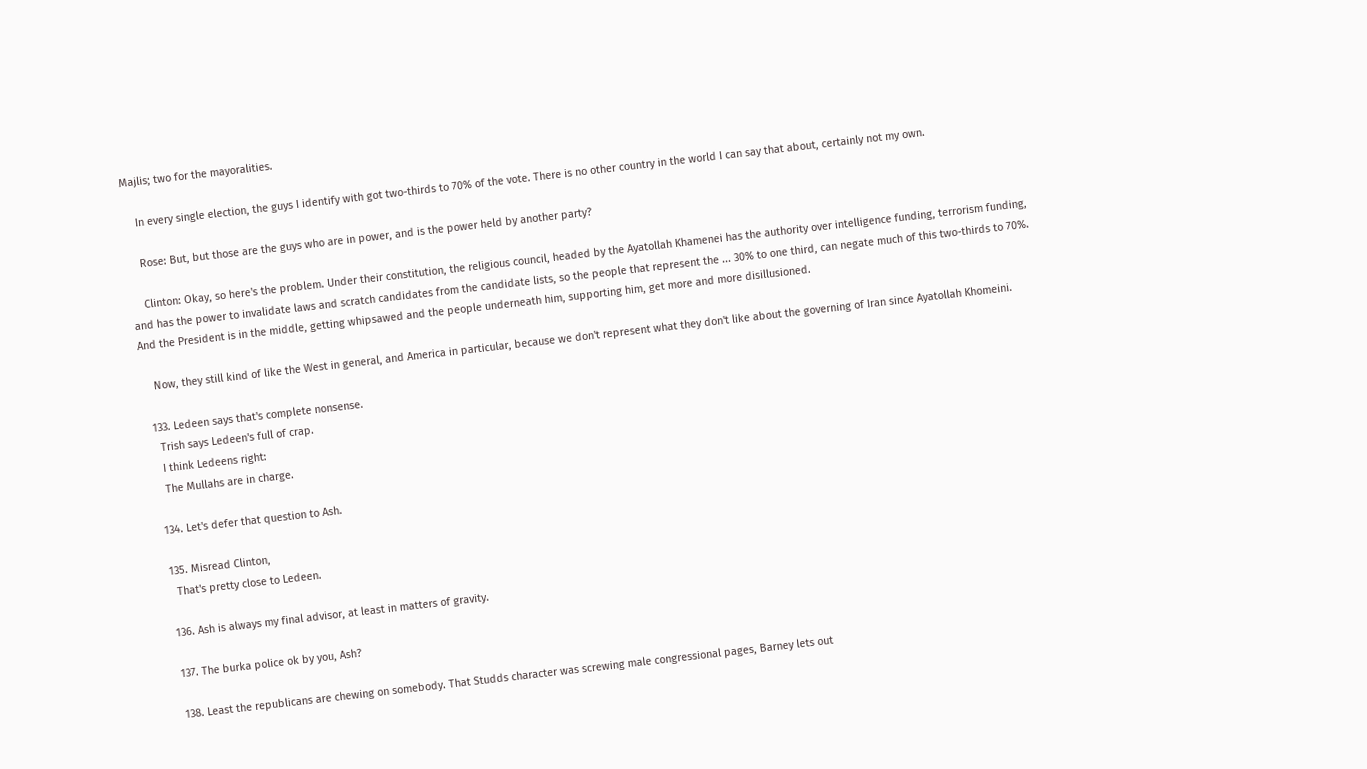Majlis; two for the mayoralities.

    In every single election, the guys I identify with got two-thirds to 70% of the vote. There is no other country in the world I can say that about, certainly not my own.

    Rose: But, but those are the guys who are in power, and is the power held by another party?

    Clinton: Okay, so here's the problem. Under their constitution, the religious council, headed by the Ayatollah Khamenei has the authority over intelligence funding, terrorism funding, and has the power to invalidate laws and scratch candidates from the candidate lists, so the people that represent the ... 30% to one third, can negate much of this two-thirds to 70%. And the President is in the middle, getting whipsawed and the people underneath him, supporting him, get more and more disillusioned.

    Now, they still kind of like the West in general, and America in particular, because we don't represent what they don't like about the governing of Iran since Ayatollah Khomeini.

  133. Ledeen says that's complete nonsense.
    Trish says Ledeen's full of crap.
    I think Ledeens right:
    The Mullahs are in charge.

  134. Let's defer that question to Ash.

  135. Misread Clinton,
    That's pretty close to Ledeen.

  136. Ash is always my final advisor, at least in matters of gravity.

  137. The burka police ok by you, Ash?

  138. Least the republicans are chewing on somebody. That Studds character was screwing male congressional pages, Barney lets out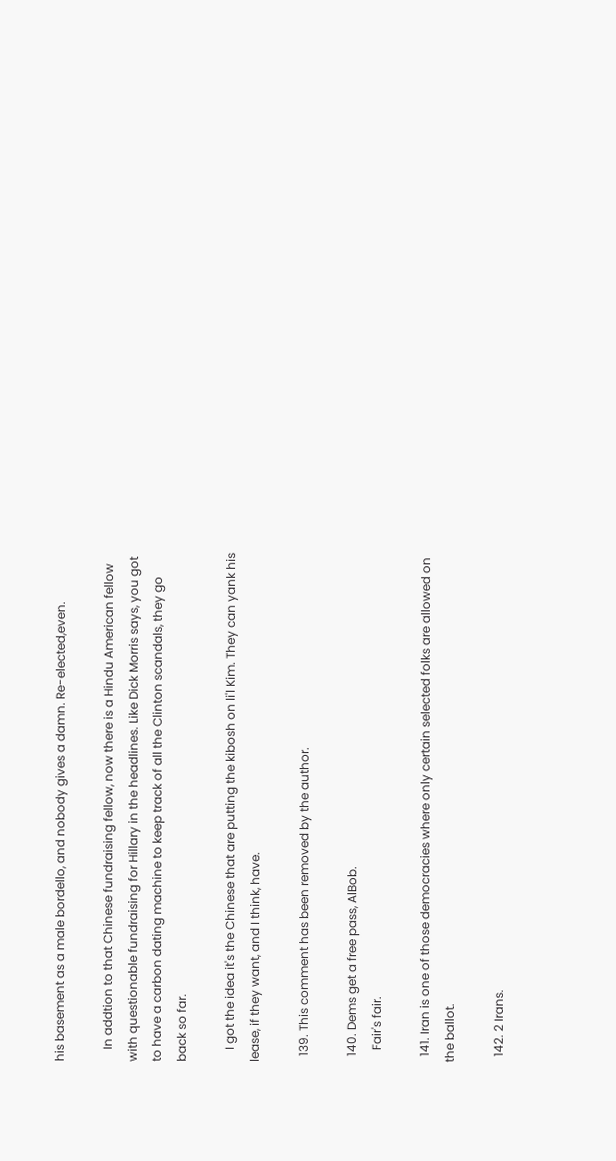his basement as a male bordello, and nobody gives a damn. Re-elected,even.

    In addtion to that Chinese fundraising fellow, now there is a Hindu American fellow with questionable fundraising for Hillary in the headlines. Like Dick Morris says, you got to have a carbon dating machine to keep track of all the Clinton scandals, they go back so far.

    I got the idea it's the Chinese that are putting the kibosh on li'l Kim. They can yank his lease, if they want, and I think, have.

  139. This comment has been removed by the author.

  140. Dems get a free pass, AlBob.
    Fair's fair.

  141. Iran is one of those democracies where only certain selected folks are allowed on the ballot.

  142. 2 Irans.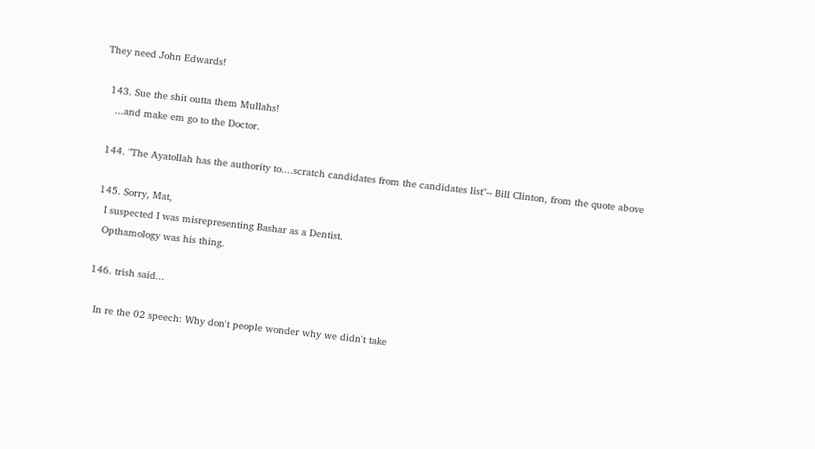They need John Edwards!

  143. Sue the shit outta them Mullahs!
    ...and make em go to the Doctor.

  144. "The Ayatollah has the authority to....scratch candidates from the candidates list"-- Bill Clinton, from the quote above

  145. Sorry, Mat,
    I suspected I was misrepresenting Bashar as a Dentist.
    Opthamology was his thing.

  146. trish said...

    In re the 02 speech: Why don't people wonder why we didn't take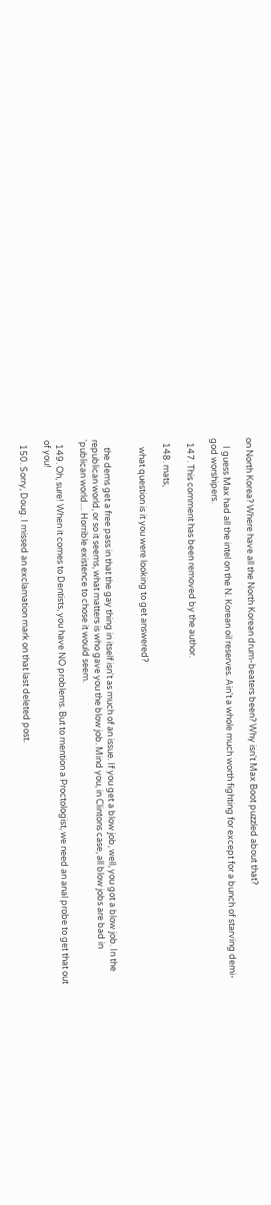on North Korea? Where have all the North Korean drum-beaters been? Why isn't Max Boot puzzled about that?

    I guess Max had all the intel on the N. Korean oil reserves. Ain't a whole much worth fighting for except for a bunch of starving demi-god worshipers.

  147. This comment has been removed by the author.

  148. mats,

    what question is it you were looking to get answered?


    the dems get a free pass in that the gay thing in itself isn't as much of an issue. If you get a blow job, well, you got a blow job. In the republican world, or so it seems, what matters is who gave you the blow job. Mind you, in Clintons case, all blow jobs are bad in 'publican world.... Horrible existence to chose it would seem.

  149. Oh, sure! When it comes to Dentists, you have NO problems. But to mention a Proctologist, we need an anal probe to get that out of you!

  150. Sorry, Doug. I missed an exclamation mark on that last deleted post.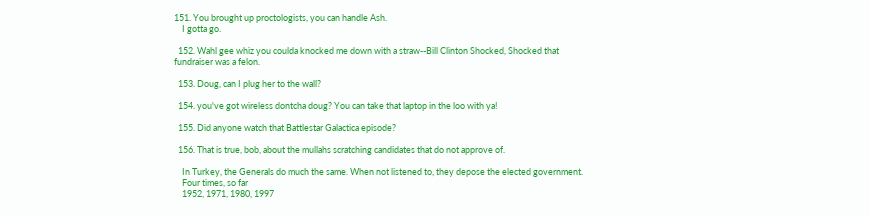151. You brought up proctologists, you can handle Ash.
    I gotta go.

  152. Wahl gee whiz you coulda knocked me down with a straw--Bill Clinton Shocked, Shocked that fundraiser was a felon.

  153. Doug, can I plug her to the wall?

  154. you've got wireless dontcha doug? You can take that laptop in the loo with ya!

  155. Did anyone watch that Battlestar Galactica episode?

  156. That is true, bob, about the mullahs scratching candidates that do not approve of.

    In Turkey, the Generals do much the same. When not listened to, they depose the elected government.
    Four times, so far
    1952, 1971, 1980, 1997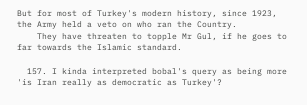But for most of Turkey's modern history, since 1923, the Army held a veto on who ran the Country.
    They have threaten to topple Mr Gul, if he goes to far towards the Islamic standard.

  157. I kinda interpreted bobal's query as being more 'is Iran really as democratic as Turkey'?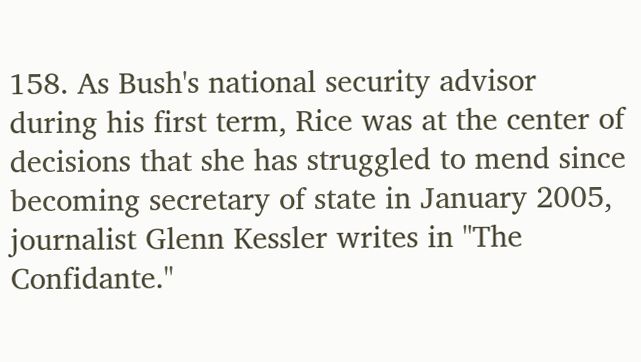158. As Bush's national security advisor during his first term, Rice was at the center of decisions that she has struggled to mend since becoming secretary of state in January 2005, journalist Glenn Kessler writes in "The Confidante."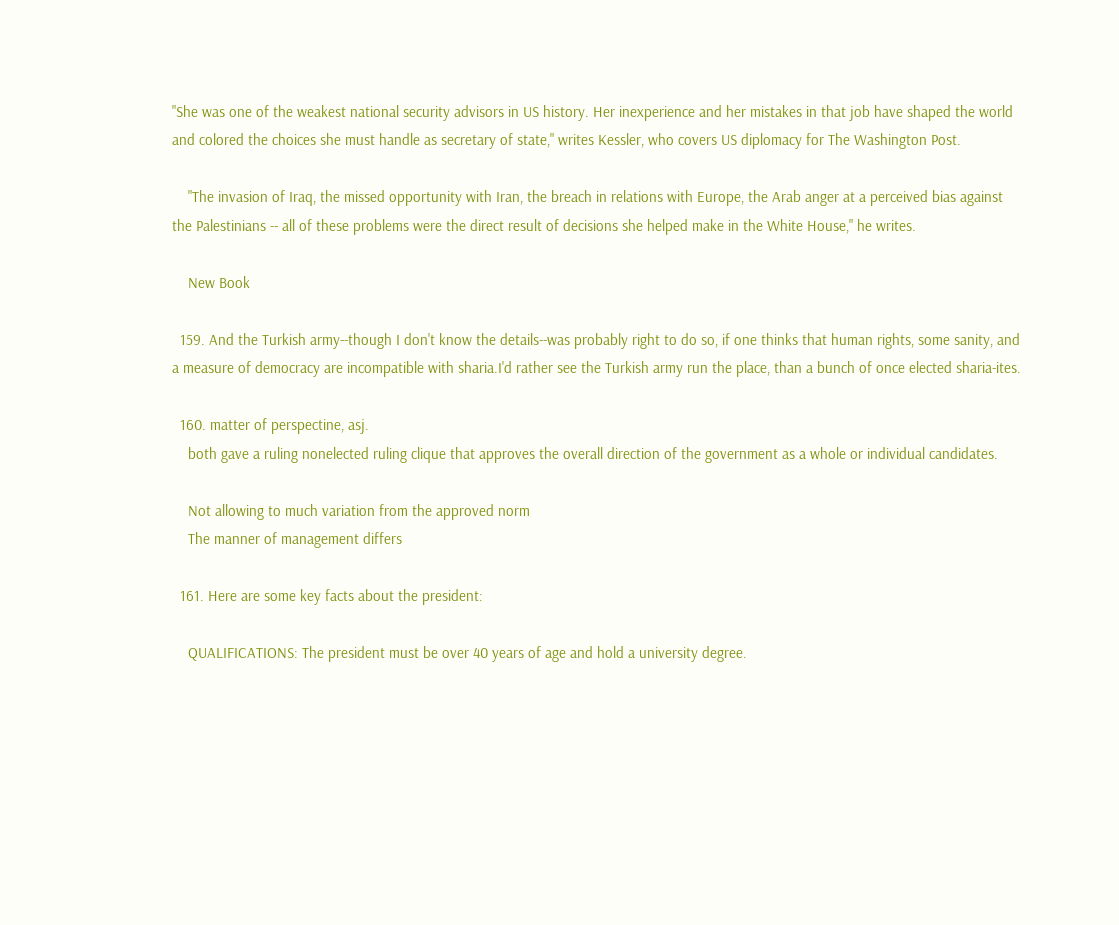"She was one of the weakest national security advisors in US history. Her inexperience and her mistakes in that job have shaped the world and colored the choices she must handle as secretary of state," writes Kessler, who covers US diplomacy for The Washington Post.

    "The invasion of Iraq, the missed opportunity with Iran, the breach in relations with Europe, the Arab anger at a perceived bias against the Palestinians -- all of these problems were the direct result of decisions she helped make in the White House," he writes.

    New Book

  159. And the Turkish army--though I don't know the details--was probably right to do so, if one thinks that human rights, some sanity, and a measure of democracy are incompatible with sharia.I'd rather see the Turkish army run the place, than a bunch of once elected sharia-ites.

  160. matter of perspectine, asj.
    both gave a ruling nonelected ruling clique that approves the overall direction of the government as a whole or individual candidates.

    Not allowing to much variation from the approved norm
    The manner of management differs

  161. Here are some key facts about the president:

    QUALIFICATIONS: The president must be over 40 years of age and hold a university degree.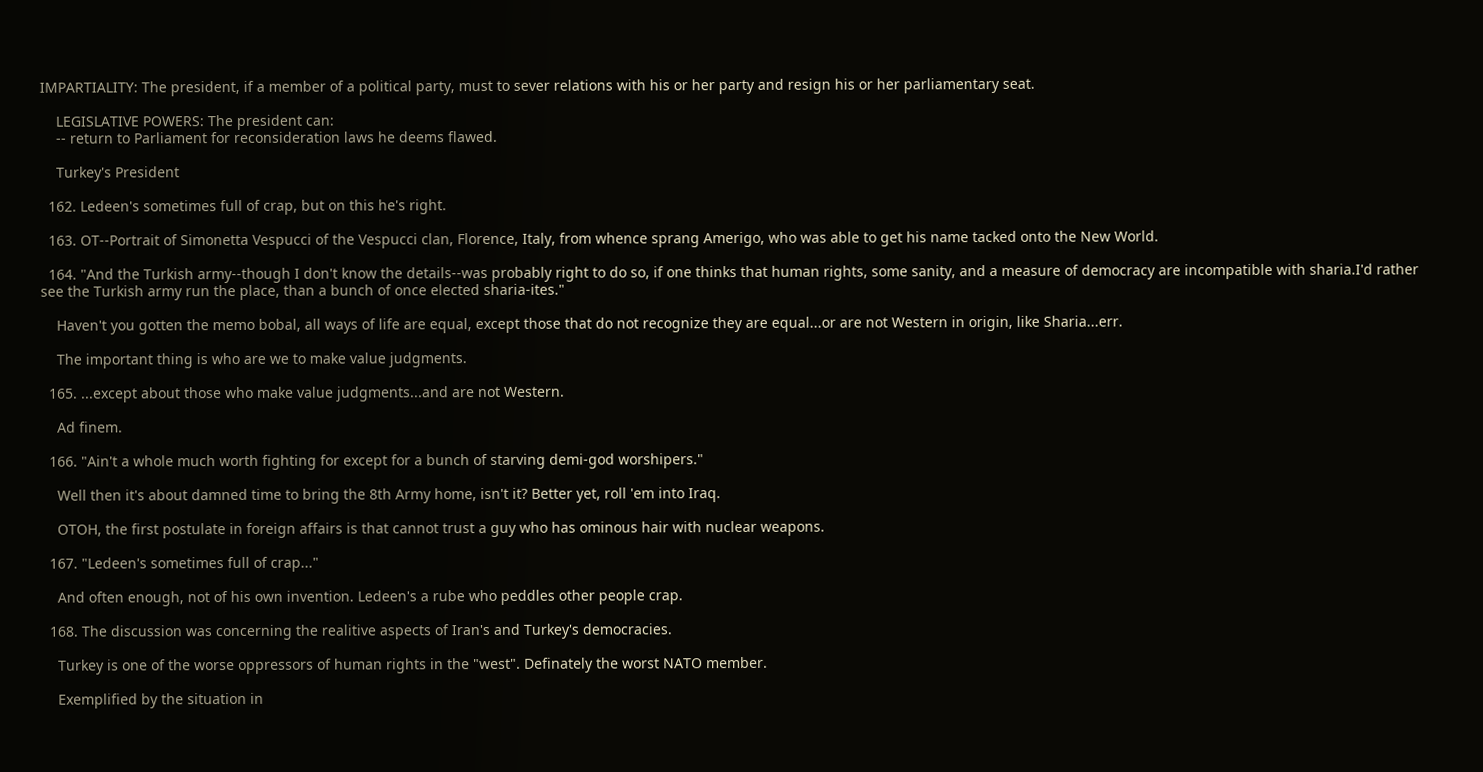IMPARTIALITY: The president, if a member of a political party, must to sever relations with his or her party and resign his or her parliamentary seat.

    LEGISLATIVE POWERS: The president can:
    -- return to Parliament for reconsideration laws he deems flawed.

    Turkey's President

  162. Ledeen's sometimes full of crap, but on this he's right.

  163. OT--Portrait of Simonetta Vespucci of the Vespucci clan, Florence, Italy, from whence sprang Amerigo, who was able to get his name tacked onto the New World.

  164. "And the Turkish army--though I don't know the details--was probably right to do so, if one thinks that human rights, some sanity, and a measure of democracy are incompatible with sharia.I'd rather see the Turkish army run the place, than a bunch of once elected sharia-ites."

    Haven't you gotten the memo bobal, all ways of life are equal, except those that do not recognize they are equal...or are not Western in origin, like Sharia...err.

    The important thing is who are we to make value judgments.

  165. ...except about those who make value judgments...and are not Western.

    Ad finem.

  166. "Ain't a whole much worth fighting for except for a bunch of starving demi-god worshipers."

    Well then it's about damned time to bring the 8th Army home, isn't it? Better yet, roll 'em into Iraq.

    OTOH, the first postulate in foreign affairs is that cannot trust a guy who has ominous hair with nuclear weapons.

  167. "Ledeen's sometimes full of crap..."

    And often enough, not of his own invention. Ledeen's a rube who peddles other people crap.

  168. The discussion was concerning the realitive aspects of Iran's and Turkey's democracies.

    Turkey is one of the worse oppressors of human rights in the "west". Definately the worst NATO member.

    Exemplified by the situation in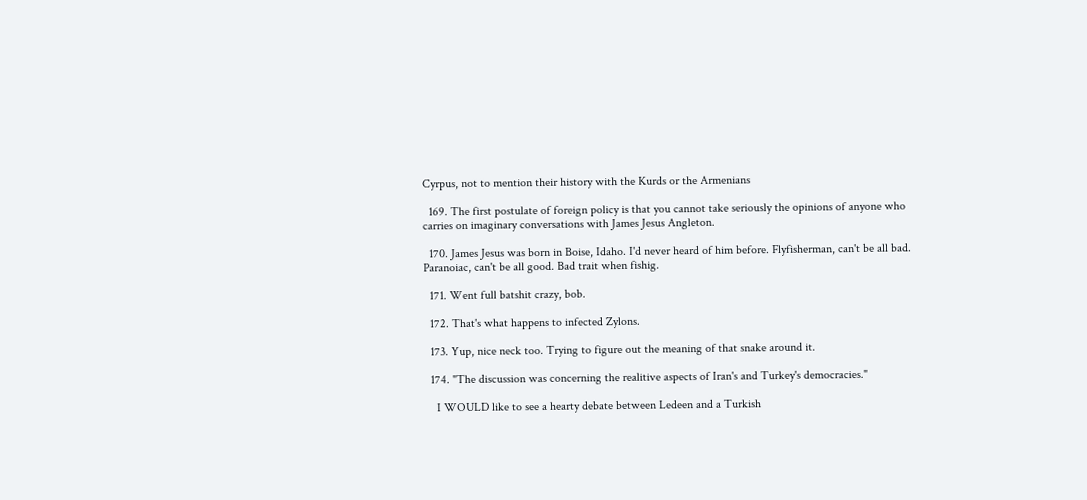Cyrpus, not to mention their history with the Kurds or the Armenians

  169. The first postulate of foreign policy is that you cannot take seriously the opinions of anyone who carries on imaginary conversations with James Jesus Angleton.

  170. James Jesus was born in Boise, Idaho. I'd never heard of him before. Flyfisherman, can't be all bad. Paranoiac, can't be all good. Bad trait when fishig.

  171. Went full batshit crazy, bob.

  172. That's what happens to infected Zylons.

  173. Yup, nice neck too. Trying to figure out the meaning of that snake around it.

  174. "The discussion was concerning the realitive aspects of Iran's and Turkey's democracies."

    I WOULD like to see a hearty debate between Ledeen and a Turkish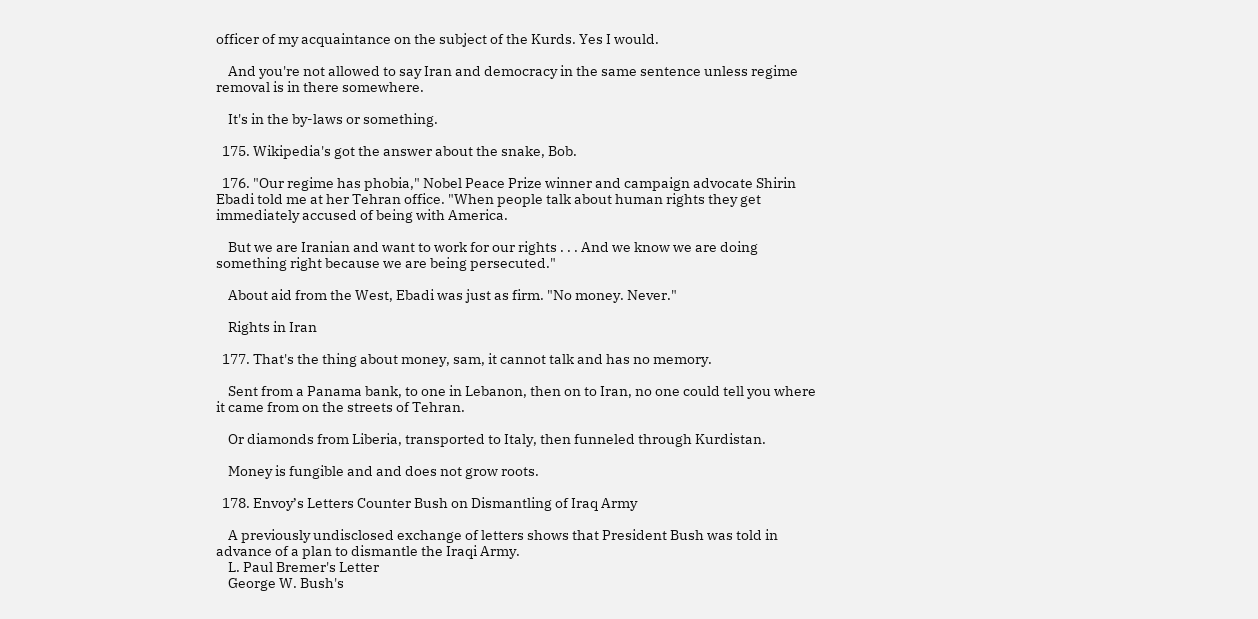officer of my acquaintance on the subject of the Kurds. Yes I would.

    And you're not allowed to say Iran and democracy in the same sentence unless regime removal is in there somewhere.

    It's in the by-laws or something.

  175. Wikipedia's got the answer about the snake, Bob.

  176. "Our regime has phobia," Nobel Peace Prize winner and campaign advocate Shirin Ebadi told me at her Tehran office. "When people talk about human rights they get immediately accused of being with America.

    But we are Iranian and want to work for our rights . . . And we know we are doing something right because we are being persecuted."

    About aid from the West, Ebadi was just as firm. "No money. Never."

    Rights in Iran

  177. That's the thing about money, sam, it cannot talk and has no memory.

    Sent from a Panama bank, to one in Lebanon, then on to Iran, no one could tell you where it came from on the streets of Tehran.

    Or diamonds from Liberia, transported to Italy, then funneled through Kurdistan.

    Money is fungible and and does not grow roots.

  178. Envoy’s Letters Counter Bush on Dismantling of Iraq Army

    A previously undisclosed exchange of letters shows that President Bush was told in advance of a plan to dismantle the Iraqi Army.
    L. Paul Bremer's Letter
    George W. Bush's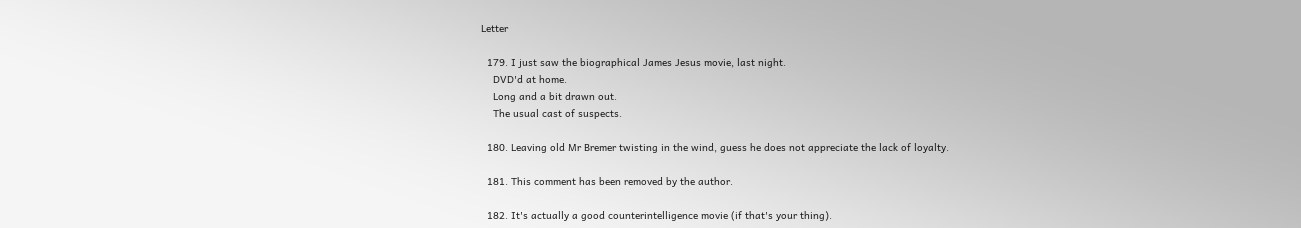Letter

  179. I just saw the biographical James Jesus movie, last night.
    DVD'd at home.
    Long and a bit drawn out.
    The usual cast of suspects.

  180. Leaving old Mr Bremer twisting in the wind, guess he does not appreciate the lack of loyalty.

  181. This comment has been removed by the author.

  182. It's actually a good counterintelligence movie (if that's your thing).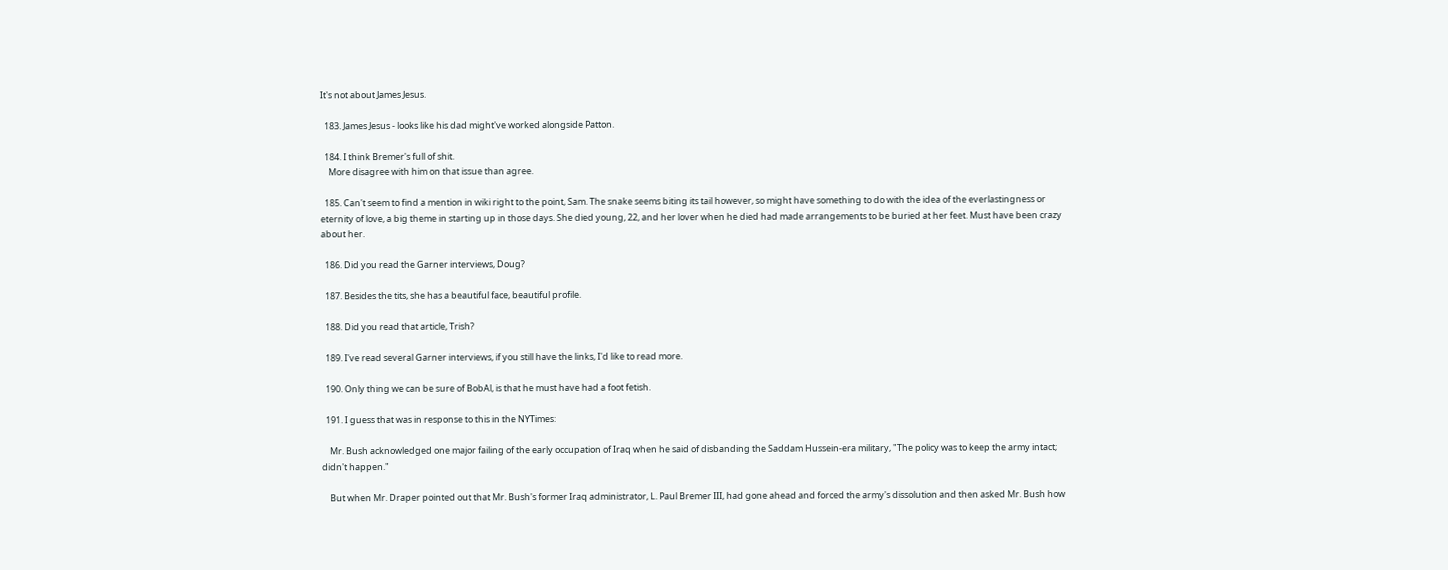It's not about James Jesus.

  183. James Jesus - looks like his dad might've worked alongside Patton.

  184. I think Bremer's full of shit.
    More disagree with him on that issue than agree.

  185. Can't seem to find a mention in wiki right to the point, Sam. The snake seems biting its tail however, so might have something to do with the idea of the everlastingness or eternity of love, a big theme in starting up in those days. She died young, 22, and her lover when he died had made arrangements to be buried at her feet. Must have been crazy about her.

  186. Did you read the Garner interviews, Doug?

  187. Besides the tits, she has a beautiful face, beautiful profile.

  188. Did you read that article, Trish?

  189. I've read several Garner interviews, if you still have the links, I'd like to read more.

  190. Only thing we can be sure of BobAl, is that he must have had a foot fetish.

  191. I guess that was in response to this in the NYTimes:

    Mr. Bush acknowledged one major failing of the early occupation of Iraq when he said of disbanding the Saddam Hussein-era military, "The policy was to keep the army intact; didn't happen."

    But when Mr. Draper pointed out that Mr. Bush's former Iraq administrator, L. Paul Bremer III, had gone ahead and forced the army's dissolution and then asked Mr. Bush how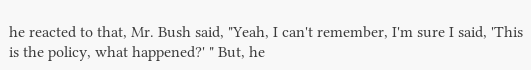he reacted to that, Mr. Bush said, "Yeah, I can't remember, I'm sure I said, 'This is the policy, what happened?' " But, he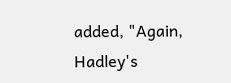added, "Again, Hadley's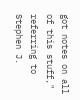got notes on all of this stuff," referring to Stephen J.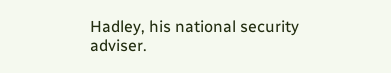Hadley, his national security adviser.